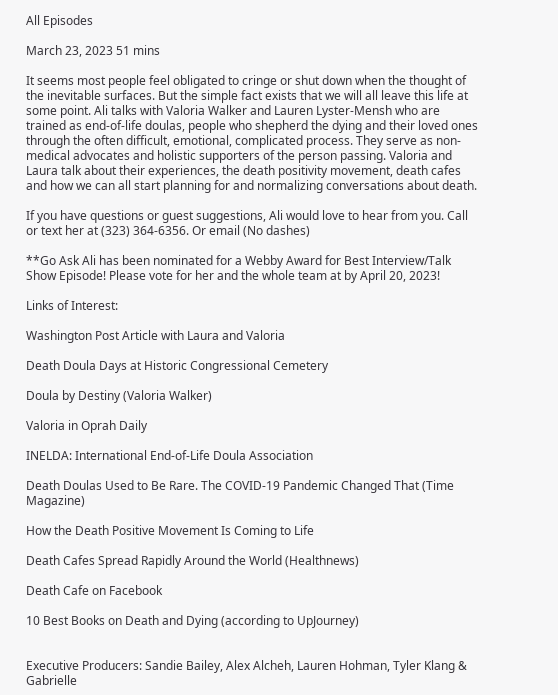All Episodes

March 23, 2023 51 mins

It seems most people feel obligated to cringe or shut down when the thought of the inevitable surfaces. But the simple fact exists that we will all leave this life at some point. Ali talks with Valoria Walker and Lauren Lyster-Mensh who are trained as end-of-life doulas, people who shepherd the dying and their loved ones through the often difficult, emotional, complicated process. They serve as non-medical advocates and holistic supporters of the person passing. Valoria and Laura talk about their experiences, the death positivity movement, death cafes and how we can all start planning for and normalizing conversations about death.

If you have questions or guest suggestions, Ali would love to hear from you. Call or text her at (323) 364-6356. Or email (No dashes)

**Go Ask Ali has been nominated for a Webby Award for Best Interview/Talk Show Episode! Please vote for her and the whole team at by April 20, 2023!

Links of Interest:

Washington Post Article with Laura and Valoria

Death Doula Days at Historic Congressional Cemetery

Doula by Destiny (Valoria Walker)

Valoria in Oprah Daily

INELDA: International End-of-Life Doula Association

Death Doulas Used to Be Rare. The COVID-19 Pandemic Changed That (Time Magazine)

How the Death Positive Movement Is Coming to Life

Death Cafes Spread Rapidly Around the World (Healthnews)

Death Cafe on Facebook

10 Best Books on Death and Dying (according to UpJourney)


Executive Producers: Sandie Bailey, Alex Alcheh, Lauren Hohman, Tyler Klang & Gabrielle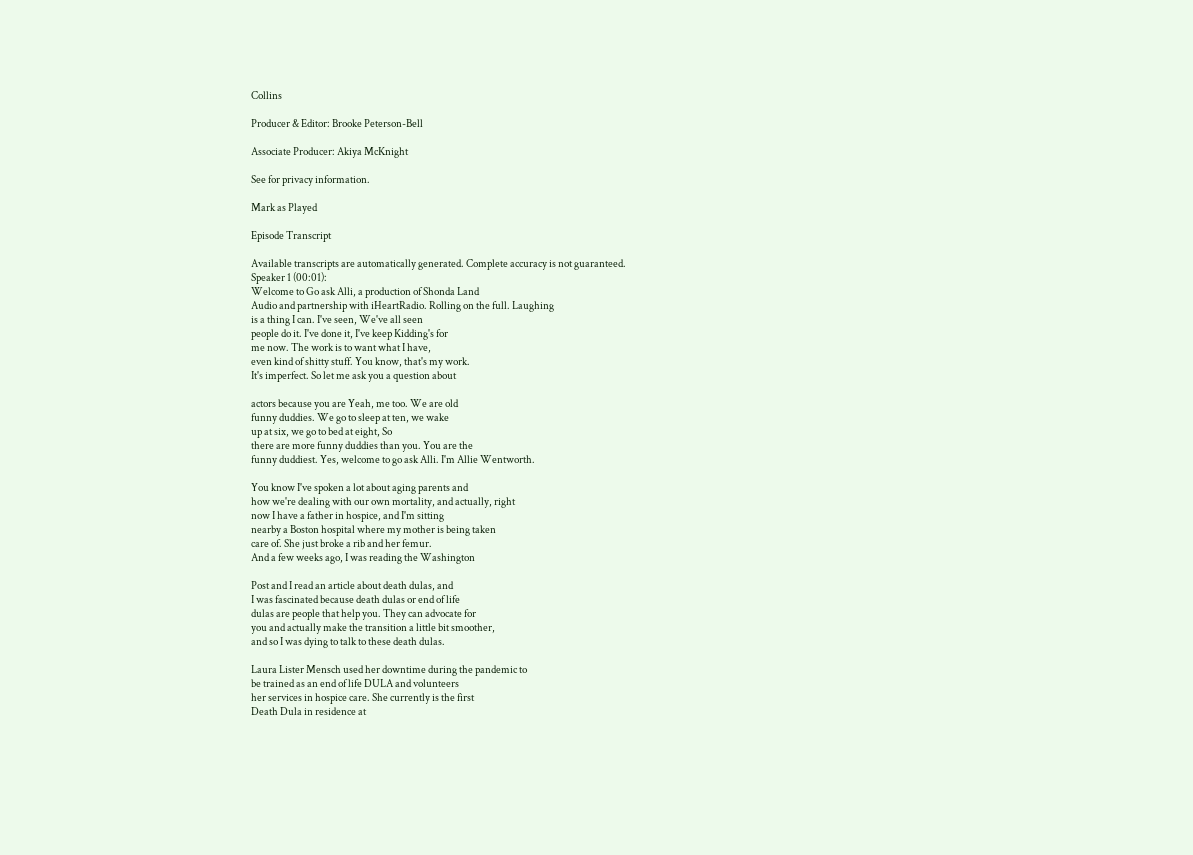Collins

Producer & Editor: Brooke Peterson-Bell

Associate Producer: Akiya McKnight

See for privacy information.

Mark as Played

Episode Transcript

Available transcripts are automatically generated. Complete accuracy is not guaranteed.
Speaker 1 (00:01):
Welcome to Go ask Alli, a production of Shonda Land
Audio and partnership with iHeartRadio. Rolling on the full. Laughing
is a thing I can. I've seen, We've all seen
people do it. I've done it, I've keep Kidding's for
me now. The work is to want what I have,
even kind of shitty stuff. You know, that's my work.
It's imperfect. So let me ask you a question about

actors because you are Yeah, me too. We are old
funny duddies. We go to sleep at ten, we wake
up at six, we go to bed at eight, So
there are more funny duddies than you. You are the
funny duddiest. Yes, welcome to go ask Alli. I'm Allie Wentworth.

You know I've spoken a lot about aging parents and
how we're dealing with our own mortality, and actually, right
now I have a father in hospice, and I'm sitting
nearby a Boston hospital where my mother is being taken
care of. She just broke a rib and her femur.
And a few weeks ago, I was reading the Washington

Post and I read an article about death dulas, and
I was fascinated because death dulas or end of life
dulas are people that help you. They can advocate for
you and actually make the transition a little bit smoother,
and so I was dying to talk to these death dulas.

Laura Lister Mensch used her downtime during the pandemic to
be trained as an end of life DULA and volunteers
her services in hospice care. She currently is the first
Death Dula in residence at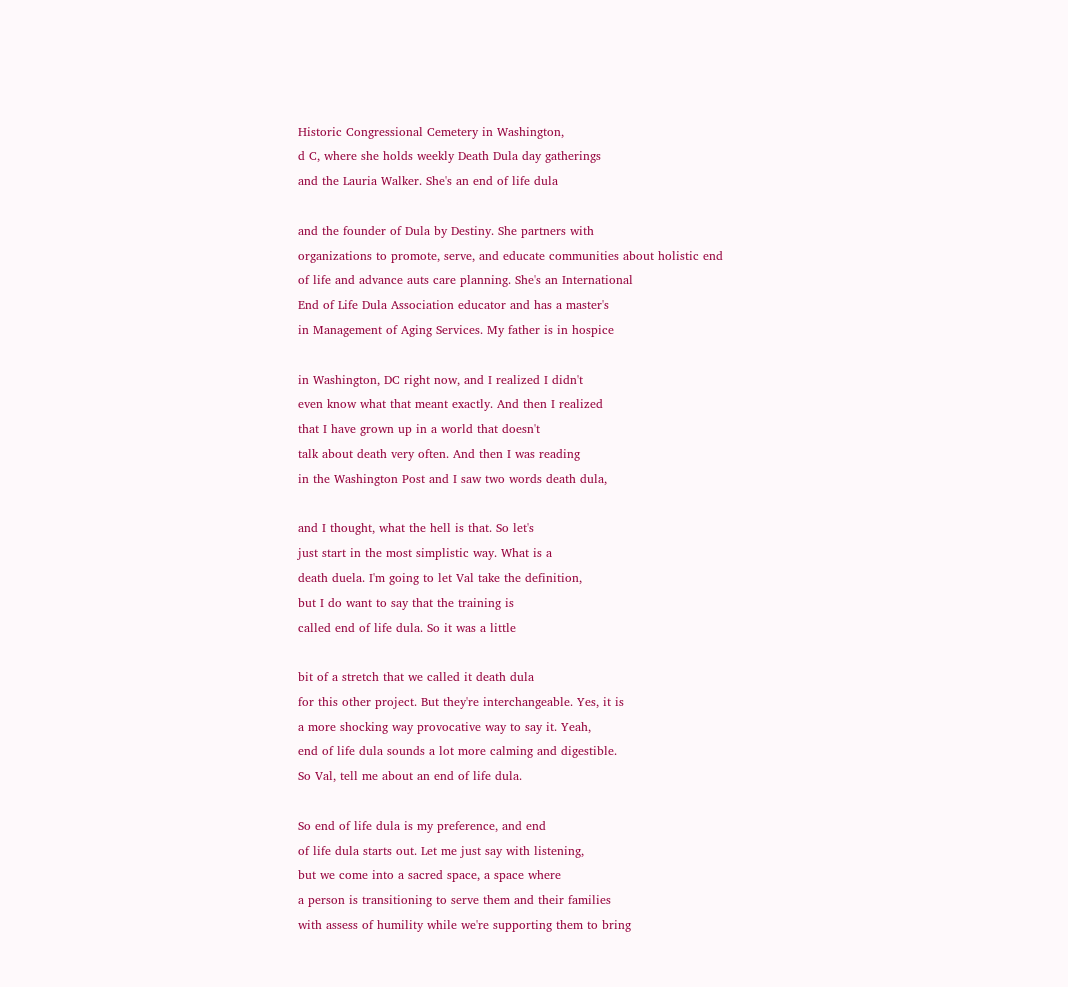Historic Congressional Cemetery in Washington,
d C, where she holds weekly Death Dula day gatherings
and the Lauria Walker. She's an end of life dula

and the founder of Dula by Destiny. She partners with
organizations to promote, serve, and educate communities about holistic end
of life and advance auts care planning. She's an International
End of Life Dula Association educator and has a master's
in Management of Aging Services. My father is in hospice

in Washington, DC right now, and I realized I didn't
even know what that meant exactly. And then I realized
that I have grown up in a world that doesn't
talk about death very often. And then I was reading
in the Washington Post and I saw two words death dula,

and I thought, what the hell is that. So let's
just start in the most simplistic way. What is a
death duela. I'm going to let Val take the definition,
but I do want to say that the training is
called end of life dula. So it was a little

bit of a stretch that we called it death dula
for this other project. But they're interchangeable. Yes, it is
a more shocking way provocative way to say it. Yeah,
end of life dula sounds a lot more calming and digestible.
So Val, tell me about an end of life dula.

So end of life dula is my preference, and end
of life dula starts out. Let me just say with listening,
but we come into a sacred space, a space where
a person is transitioning to serve them and their families
with assess of humility while we're supporting them to bring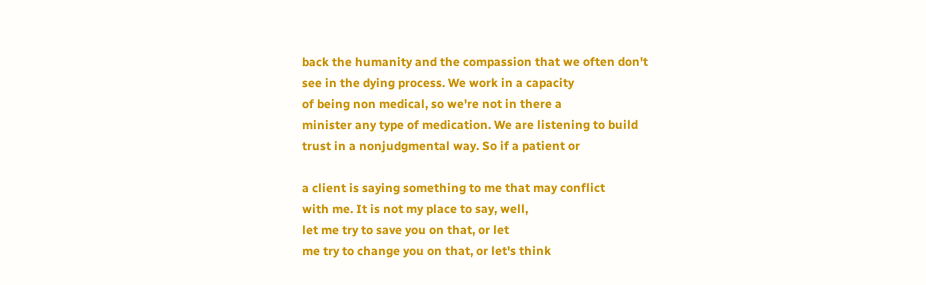back the humanity and the compassion that we often don't
see in the dying process. We work in a capacity
of being non medical, so we're not in there a
minister any type of medication. We are listening to build
trust in a nonjudgmental way. So if a patient or

a client is saying something to me that may conflict
with me. It is not my place to say, well,
let me try to save you on that, or let
me try to change you on that, or let's think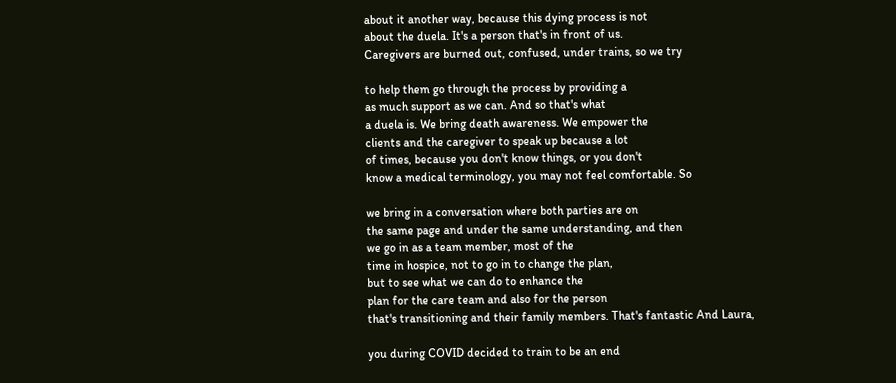about it another way, because this dying process is not
about the duela. It's a person that's in front of us.
Caregivers are burned out, confused, under trains, so we try

to help them go through the process by providing a
as much support as we can. And so that's what
a duela is. We bring death awareness. We empower the
clients and the caregiver to speak up because a lot
of times, because you don't know things, or you don't
know a medical terminology, you may not feel comfortable. So

we bring in a conversation where both parties are on
the same page and under the same understanding, and then
we go in as a team member, most of the
time in hospice, not to go in to change the plan,
but to see what we can do to enhance the
plan for the care team and also for the person
that's transitioning and their family members. That's fantastic And Laura,

you during COVID decided to train to be an end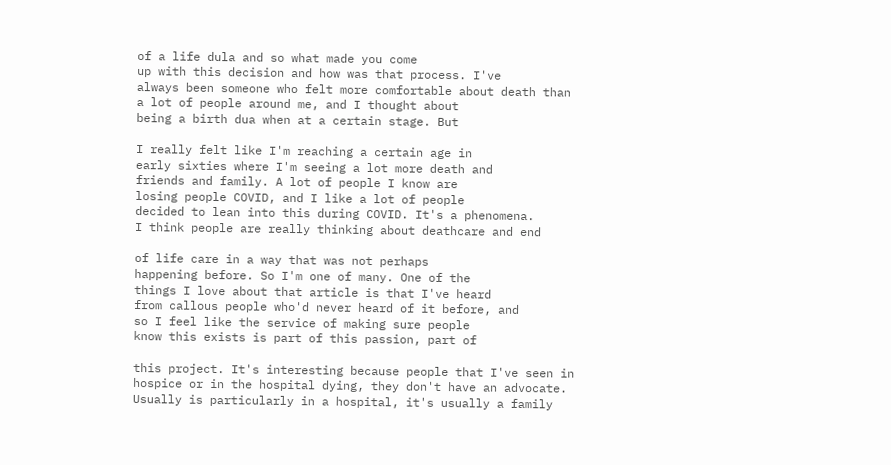of a life dula and so what made you come
up with this decision and how was that process. I've
always been someone who felt more comfortable about death than
a lot of people around me, and I thought about
being a birth dua when at a certain stage. But

I really felt like I'm reaching a certain age in
early sixties where I'm seeing a lot more death and
friends and family. A lot of people I know are
losing people COVID, and I like a lot of people
decided to lean into this during COVID. It's a phenomena.
I think people are really thinking about deathcare and end

of life care in a way that was not perhaps
happening before. So I'm one of many. One of the
things I love about that article is that I've heard
from callous people who'd never heard of it before, and
so I feel like the service of making sure people
know this exists is part of this passion, part of

this project. It's interesting because people that I've seen in
hospice or in the hospital dying, they don't have an advocate.
Usually is particularly in a hospital, it's usually a family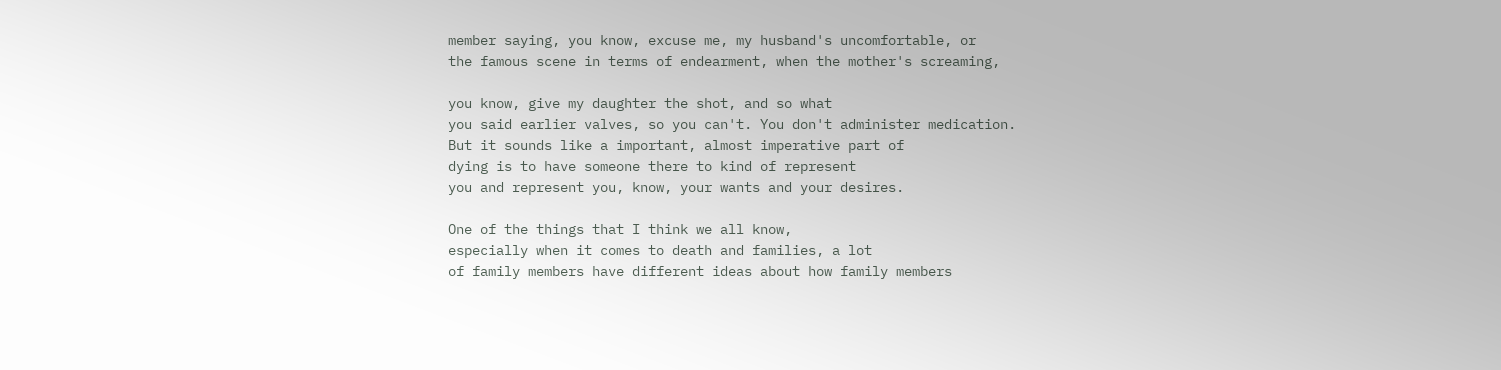member saying, you know, excuse me, my husband's uncomfortable, or
the famous scene in terms of endearment, when the mother's screaming,

you know, give my daughter the shot, and so what
you said earlier valves, so you can't. You don't administer medication.
But it sounds like a important, almost imperative part of
dying is to have someone there to kind of represent
you and represent you, know, your wants and your desires.

One of the things that I think we all know,
especially when it comes to death and families, a lot
of family members have different ideas about how family members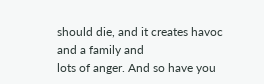should die, and it creates havoc and a family and
lots of anger. And so have you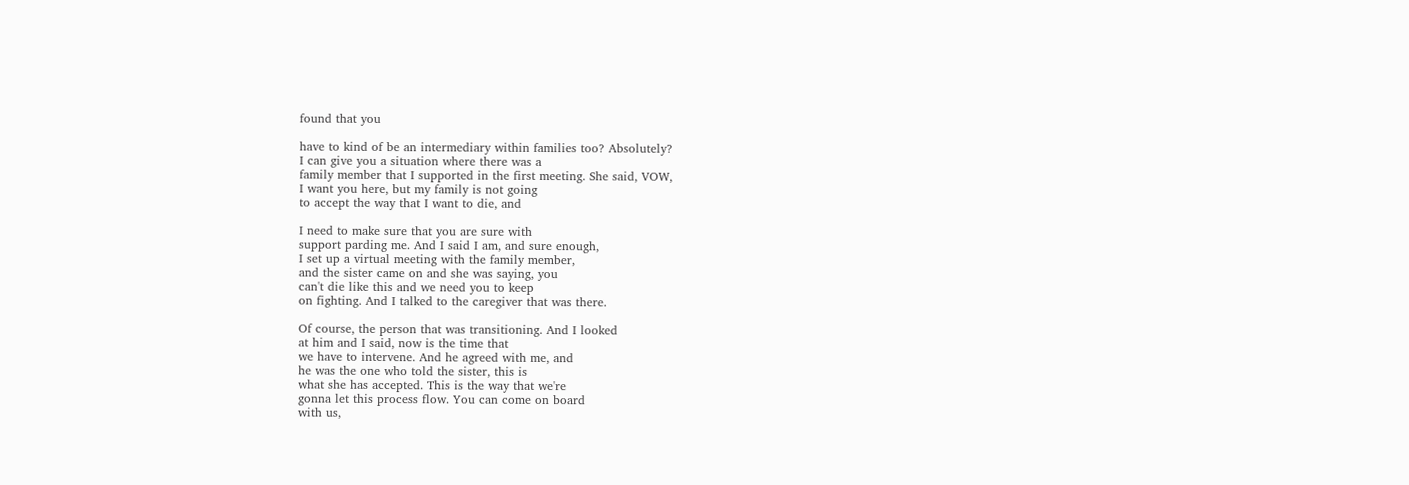found that you

have to kind of be an intermediary within families too? Absolutely?
I can give you a situation where there was a
family member that I supported in the first meeting. She said, VOW,
I want you here, but my family is not going
to accept the way that I want to die, and

I need to make sure that you are sure with
support parding me. And I said I am, and sure enough,
I set up a virtual meeting with the family member,
and the sister came on and she was saying, you
can't die like this and we need you to keep
on fighting. And I talked to the caregiver that was there.

Of course, the person that was transitioning. And I looked
at him and I said, now is the time that
we have to intervene. And he agreed with me, and
he was the one who told the sister, this is
what she has accepted. This is the way that we're
gonna let this process flow. You can come on board
with us,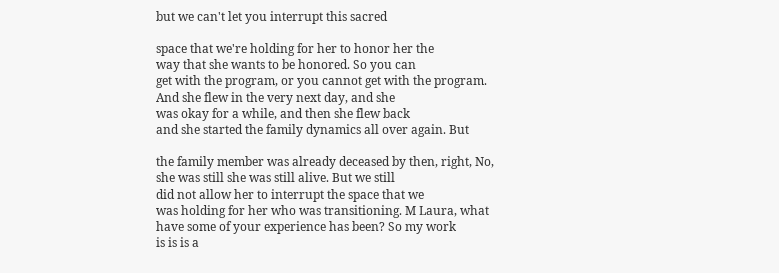but we can't let you interrupt this sacred

space that we're holding for her to honor her the
way that she wants to be honored. So you can
get with the program, or you cannot get with the program.
And she flew in the very next day, and she
was okay for a while, and then she flew back
and she started the family dynamics all over again. But

the family member was already deceased by then, right, No,
she was still she was still alive. But we still
did not allow her to interrupt the space that we
was holding for her who was transitioning. M Laura, what
have some of your experience has been? So my work
is is is a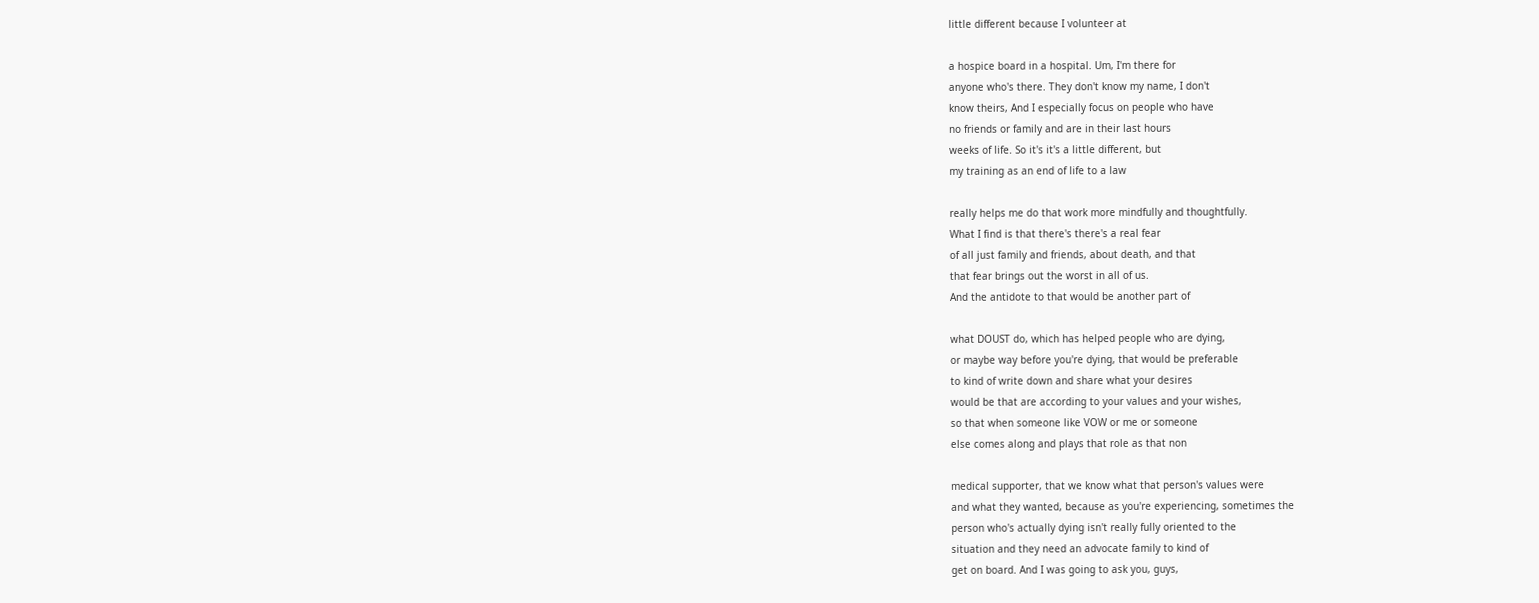little different because I volunteer at

a hospice board in a hospital. Um, I'm there for
anyone who's there. They don't know my name, I don't
know theirs, And I especially focus on people who have
no friends or family and are in their last hours
weeks of life. So it's it's a little different, but
my training as an end of life to a law

really helps me do that work more mindfully and thoughtfully.
What I find is that there's there's a real fear
of all just family and friends, about death, and that
that fear brings out the worst in all of us.
And the antidote to that would be another part of

what DOUST do, which has helped people who are dying,
or maybe way before you're dying, that would be preferable
to kind of write down and share what your desires
would be that are according to your values and your wishes,
so that when someone like VOW or me or someone
else comes along and plays that role as that non

medical supporter, that we know what that person's values were
and what they wanted, because as you're experiencing, sometimes the
person who's actually dying isn't really fully oriented to the
situation and they need an advocate family to kind of
get on board. And I was going to ask you, guys,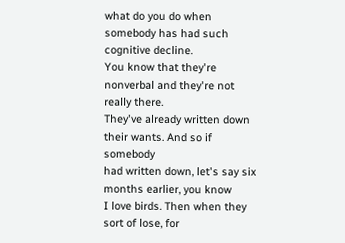what do you do when somebody has had such cognitive decline.
You know that they're nonverbal and they're not really there.
They've already written down their wants. And so if somebody
had written down, let's say six months earlier, you know
I love birds. Then when they sort of lose, for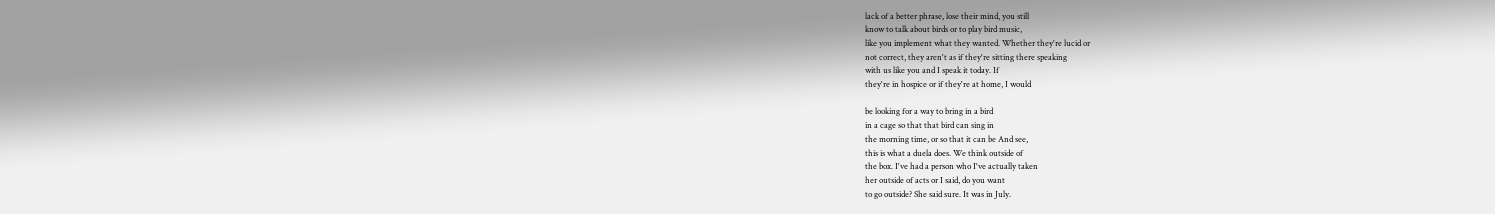lack of a better phrase, lose their mind, you still
know to talk about birds or to play bird music,
like you implement what they wanted. Whether they're lucid or
not correct, they aren't as if they're sitting there speaking
with us like you and I speak it today. If
they're in hospice or if they're at home, I would

be looking for a way to bring in a bird
in a cage so that that bird can sing in
the morning time, or so that it can be And see,
this is what a duela does. We think outside of
the box. I've had a person who I've actually taken
her outside of acts or I said, do you want
to go outside? She said sure. It was in July.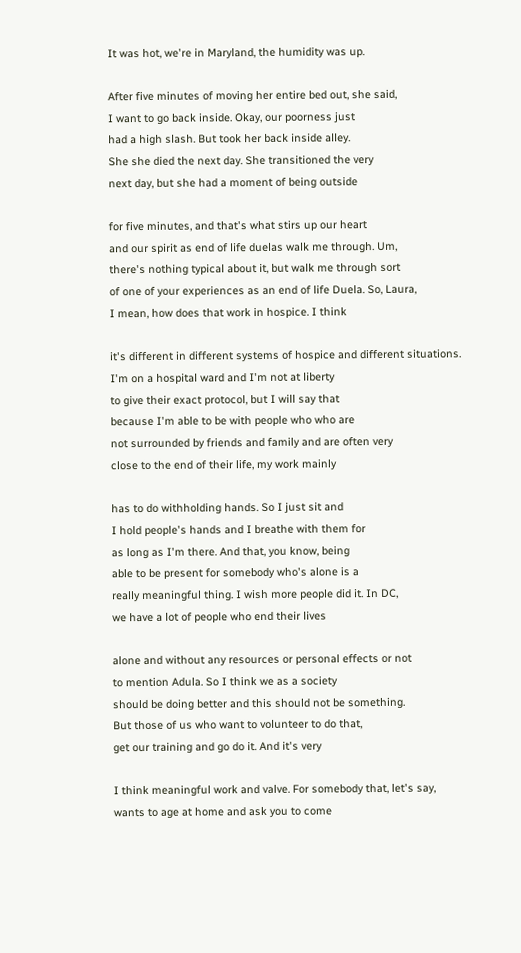It was hot, we're in Maryland, the humidity was up.

After five minutes of moving her entire bed out, she said,
I want to go back inside. Okay, our poorness just
had a high slash. But took her back inside alley.
She she died the next day. She transitioned the very
next day, but she had a moment of being outside

for five minutes, and that's what stirs up our heart
and our spirit as end of life duelas walk me through. Um,
there's nothing typical about it, but walk me through sort
of one of your experiences as an end of life Duela. So, Laura,
I mean, how does that work in hospice. I think

it's different in different systems of hospice and different situations.
I'm on a hospital ward and I'm not at liberty
to give their exact protocol, but I will say that
because I'm able to be with people who who are
not surrounded by friends and family and are often very
close to the end of their life, my work mainly

has to do withholding hands. So I just sit and
I hold people's hands and I breathe with them for
as long as I'm there. And that, you know, being
able to be present for somebody who's alone is a
really meaningful thing. I wish more people did it. In DC,
we have a lot of people who end their lives

alone and without any resources or personal effects or not
to mention Adula. So I think we as a society
should be doing better and this should not be something.
But those of us who want to volunteer to do that,
get our training and go do it. And it's very

I think meaningful work and valve. For somebody that, let's say,
wants to age at home and ask you to come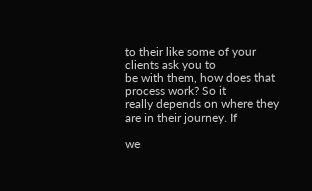to their like some of your clients ask you to
be with them, how does that process work? So it
really depends on where they are in their journey. If

we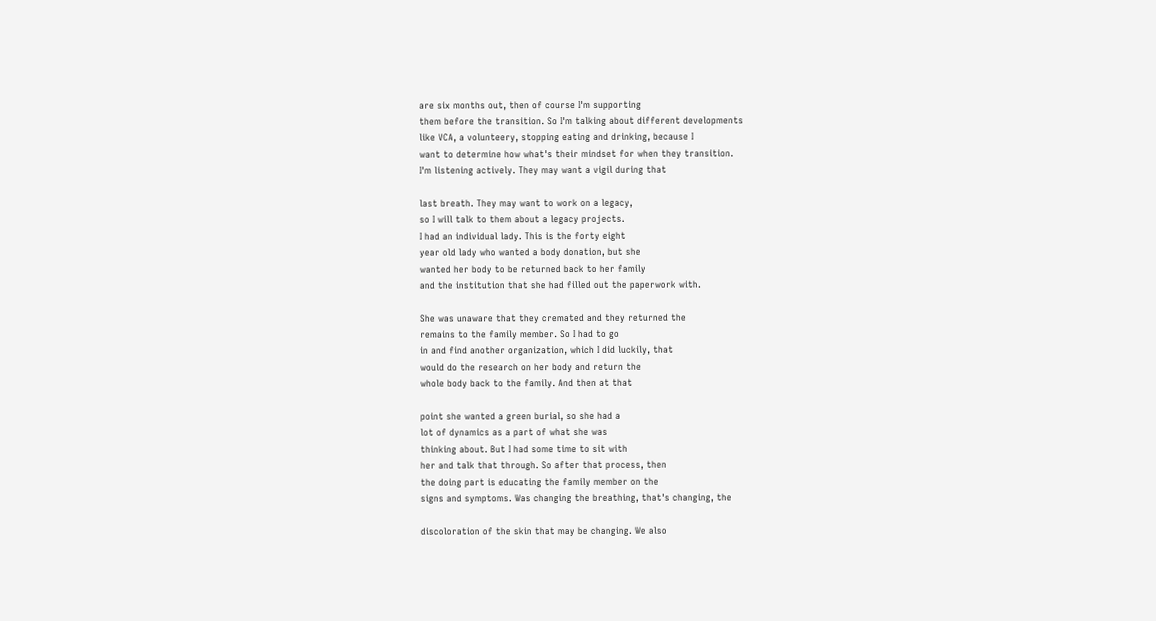are six months out, then of course I'm supporting
them before the transition. So I'm talking about different developments
like VCA, a volunteery, stopping eating and drinking, because I
want to determine how what's their mindset for when they transition.
I'm listening actively. They may want a vigil during that

last breath. They may want to work on a legacy,
so I will talk to them about a legacy projects.
I had an individual lady. This is the forty eight
year old lady who wanted a body donation, but she
wanted her body to be returned back to her family
and the institution that she had filled out the paperwork with.

She was unaware that they cremated and they returned the
remains to the family member. So I had to go
in and find another organization, which I did luckily, that
would do the research on her body and return the
whole body back to the family. And then at that

point she wanted a green burial, so she had a
lot of dynamics as a part of what she was
thinking about. But I had some time to sit with
her and talk that through. So after that process, then
the doing part is educating the family member on the
signs and symptoms. Was changing the breathing, that's changing, the

discoloration of the skin that may be changing. We also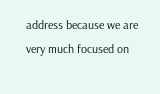address because we are very much focused on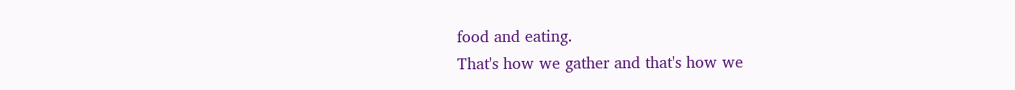food and eating.
That's how we gather and that's how we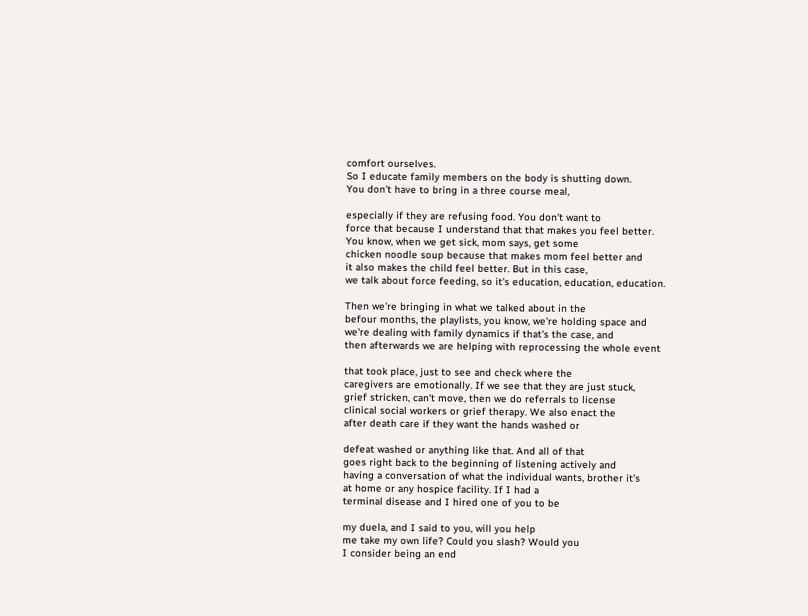comfort ourselves.
So I educate family members on the body is shutting down.
You don't have to bring in a three course meal,

especially if they are refusing food. You don't want to
force that because I understand that that makes you feel better.
You know, when we get sick, mom says, get some
chicken noodle soup because that makes mom feel better and
it also makes the child feel better. But in this case,
we talk about force feeding, so it's education, education, education.

Then we're bringing in what we talked about in the
befour months, the playlists, you know, we're holding space and
we're dealing with family dynamics if that's the case, and
then afterwards we are helping with reprocessing the whole event

that took place, just to see and check where the
caregivers are emotionally. If we see that they are just stuck,
grief stricken, can't move, then we do referrals to license
clinical social workers or grief therapy. We also enact the
after death care if they want the hands washed or

defeat washed or anything like that. And all of that
goes right back to the beginning of listening actively and
having a conversation of what the individual wants, brother it's
at home or any hospice facility. If I had a
terminal disease and I hired one of you to be

my duela, and I said to you, will you help
me take my own life? Could you slash? Would you
I consider being an end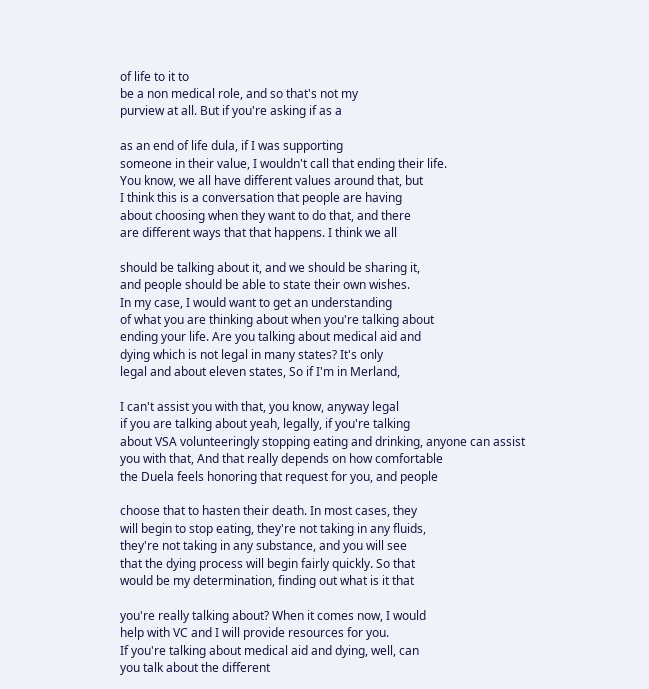of life to it to
be a non medical role, and so that's not my
purview at all. But if you're asking if as a

as an end of life dula, if I was supporting
someone in their value, I wouldn't call that ending their life.
You know, we all have different values around that, but
I think this is a conversation that people are having
about choosing when they want to do that, and there
are different ways that that happens. I think we all

should be talking about it, and we should be sharing it,
and people should be able to state their own wishes.
In my case, I would want to get an understanding
of what you are thinking about when you're talking about
ending your life. Are you talking about medical aid and
dying which is not legal in many states? It's only
legal and about eleven states, So if I'm in Merland,

I can't assist you with that, you know, anyway legal
if you are talking about yeah, legally, if you're talking
about VSA volunteeringly stopping eating and drinking, anyone can assist
you with that, And that really depends on how comfortable
the Duela feels honoring that request for you, and people

choose that to hasten their death. In most cases, they
will begin to stop eating, they're not taking in any fluids,
they're not taking in any substance, and you will see
that the dying process will begin fairly quickly. So that
would be my determination, finding out what is it that

you're really talking about? When it comes now, I would
help with VC and I will provide resources for you.
If you're talking about medical aid and dying, well, can
you talk about the different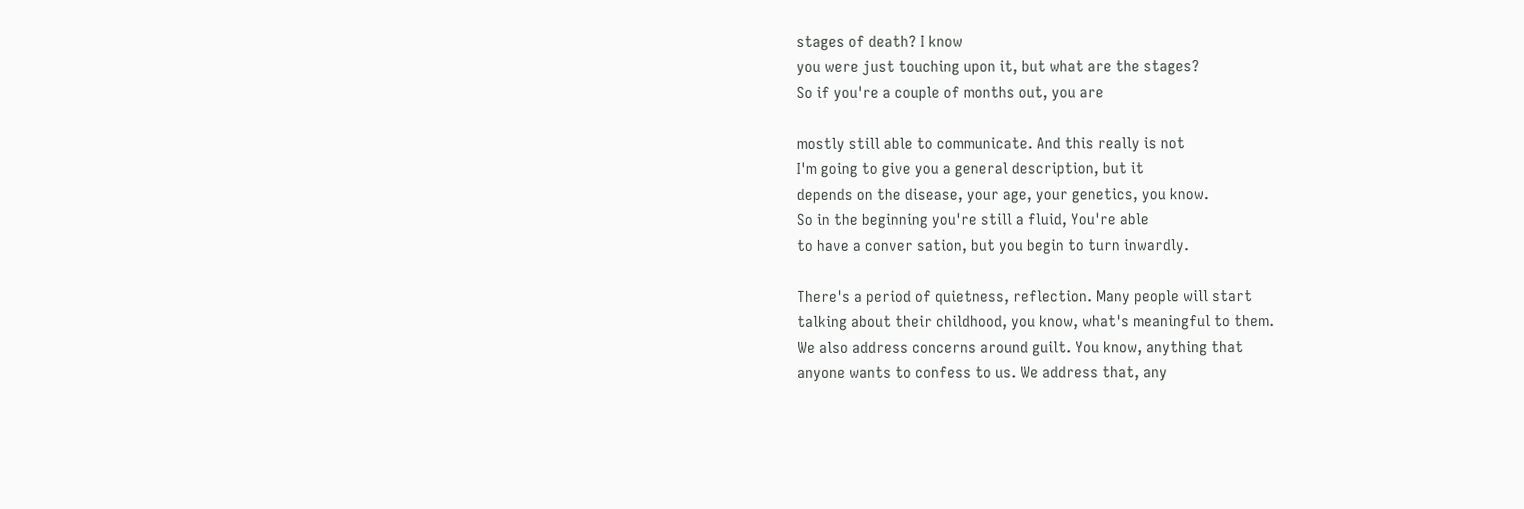stages of death? I know
you were just touching upon it, but what are the stages?
So if you're a couple of months out, you are

mostly still able to communicate. And this really is not
I'm going to give you a general description, but it
depends on the disease, your age, your genetics, you know.
So in the beginning you're still a fluid, You're able
to have a conver sation, but you begin to turn inwardly.

There's a period of quietness, reflection. Many people will start
talking about their childhood, you know, what's meaningful to them.
We also address concerns around guilt. You know, anything that
anyone wants to confess to us. We address that, any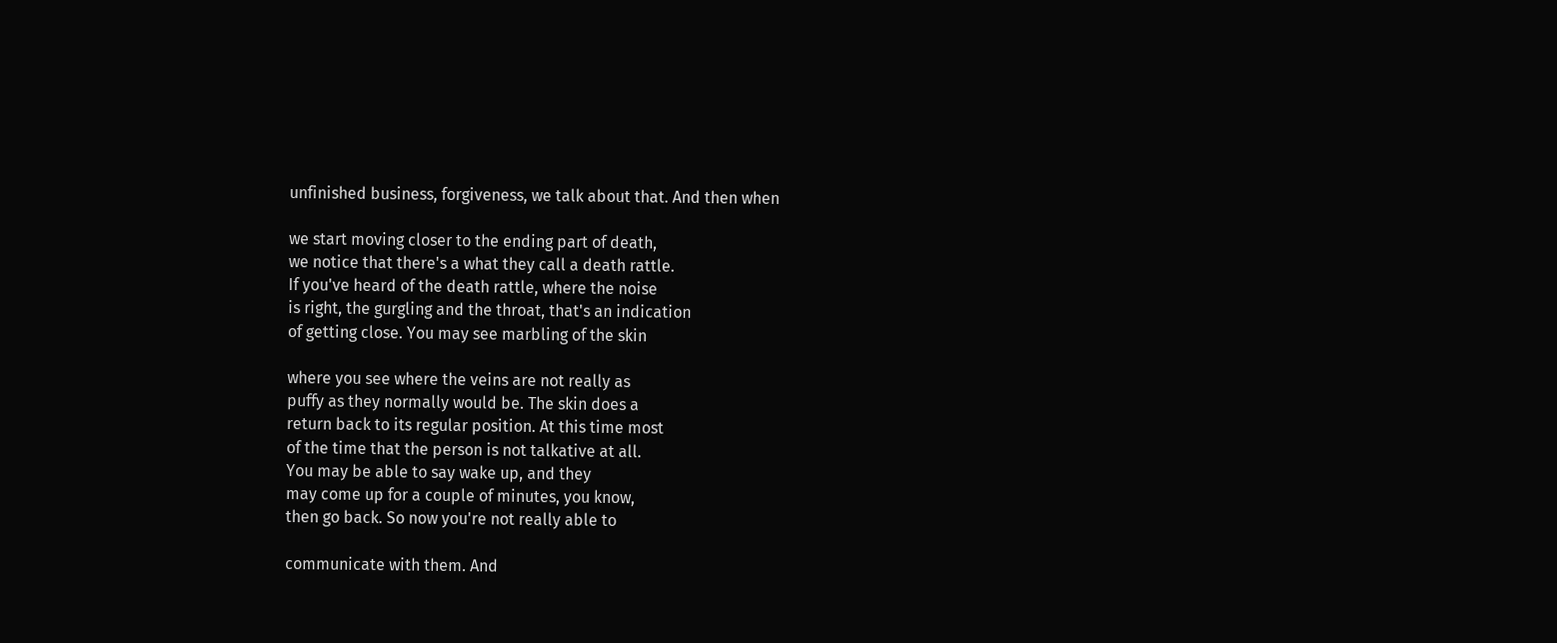unfinished business, forgiveness, we talk about that. And then when

we start moving closer to the ending part of death,
we notice that there's a what they call a death rattle.
If you've heard of the death rattle, where the noise
is right, the gurgling and the throat, that's an indication
of getting close. You may see marbling of the skin

where you see where the veins are not really as
puffy as they normally would be. The skin does a
return back to its regular position. At this time most
of the time that the person is not talkative at all.
You may be able to say wake up, and they
may come up for a couple of minutes, you know,
then go back. So now you're not really able to

communicate with them. And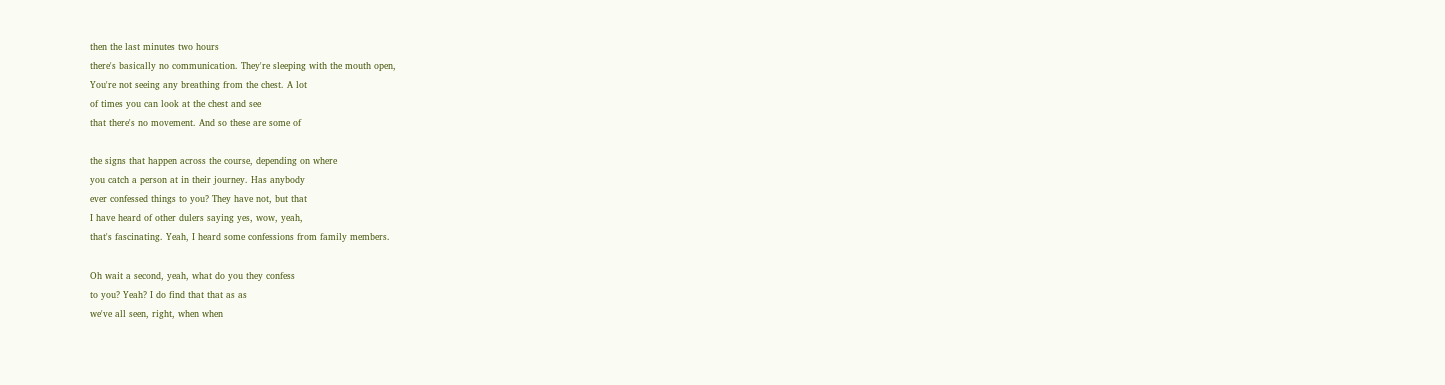then the last minutes two hours
there's basically no communication. They're sleeping with the mouth open,
You're not seeing any breathing from the chest. A lot
of times you can look at the chest and see
that there's no movement. And so these are some of

the signs that happen across the course, depending on where
you catch a person at in their journey. Has anybody
ever confessed things to you? They have not, but that
I have heard of other dulers saying yes, wow, yeah,
that's fascinating. Yeah, I heard some confessions from family members.

Oh wait a second, yeah, what do you they confess
to you? Yeah? I do find that that as as
we've all seen, right, when when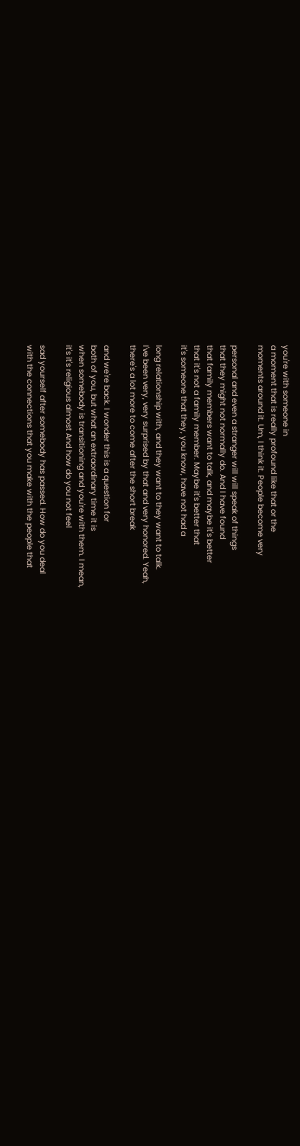you're with someone in
a moment that is really profound like that or the
moments around it. Um, I think it. People become very

personal and even a stranger will will speak of things
that they might not normally do. And I have found
that family members want to talk, and maybe it's better
that it's not a family member. Maybe it's better that
it's someone that they, you know, have not had a

long relationship with, and they want to they want to talk.
I've been very, very surprised by that and very honored. Yeah,
there's a lot more to come after the short break

and we're back. I wonder this is a question for
both of you, but what an extraordinary time it is
when somebody is transitioning and you're with them. I mean,
it's it's religious almost And how do you not feel

sad yourself after somebody has passed. How do you deal
with the connections that you make with the people that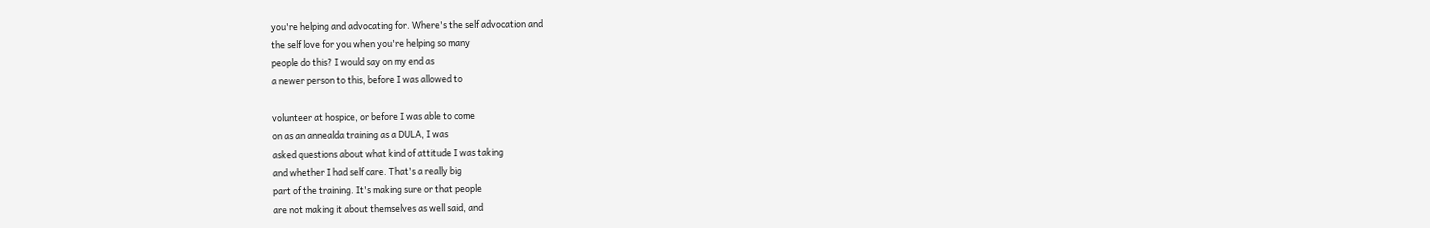you're helping and advocating for. Where's the self advocation and
the self love for you when you're helping so many
people do this? I would say on my end as
a newer person to this, before I was allowed to

volunteer at hospice, or before I was able to come
on as an annealda training as a DULA, I was
asked questions about what kind of attitude I was taking
and whether I had self care. That's a really big
part of the training. It's making sure or that people
are not making it about themselves as well said, and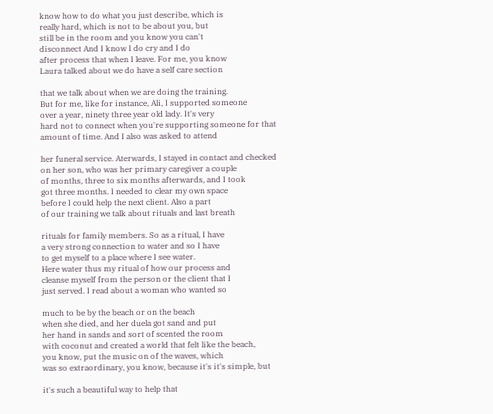know how to do what you just describe, which is
really hard, which is not to be about you, but
still be in the room and you know you can't
disconnect And I know I do cry and I do
after process that when I leave. For me, you know
Laura talked about we do have a self care section

that we talk about when we are doing the training.
But for me, like for instance, Ali, I supported someone
over a year, ninety three year old lady. It's very
hard not to connect when you're supporting someone for that
amount of time. And I also was asked to attend

her funeral service. Aterwards, I stayed in contact and checked
on her son, who was her primary caregiver a couple
of months, three to six months afterwards, and I took
got three months. I needed to clear my own space
before I could help the next client. Also a part
of our training we talk about rituals and last breath

rituals for family members. So as a ritual, I have
a very strong connection to water and so I have
to get myself to a place where I see water.
Here water thus my ritual of how our process and
cleanse myself from the person or the client that I
just served. I read about a woman who wanted so

much to be by the beach or on the beach
when she died, and her duela got sand and put
her hand in sands and sort of scented the room
with coconut and created a world that felt like the beach,
you know, put the music on of the waves, which
was so extraordinary, you know, because it's it's simple, but

it's such a beautiful way to help that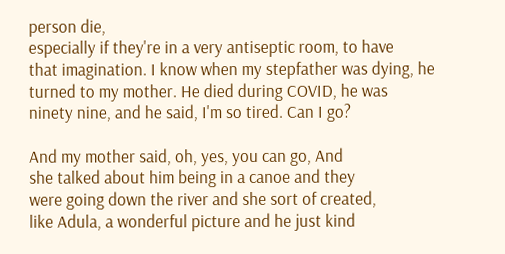person die,
especially if they're in a very antiseptic room, to have
that imagination. I know when my stepfather was dying, he
turned to my mother. He died during COVID, he was
ninety nine, and he said, I'm so tired. Can I go?

And my mother said, oh, yes, you can go, And
she talked about him being in a canoe and they
were going down the river and she sort of created,
like Adula, a wonderful picture and he just kind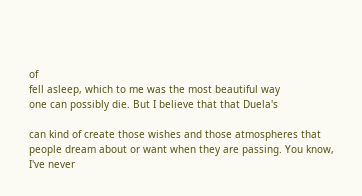of
fell asleep, which to me was the most beautiful way
one can possibly die. But I believe that that Duela's

can kind of create those wishes and those atmospheres that
people dream about or want when they are passing. You know,
I've never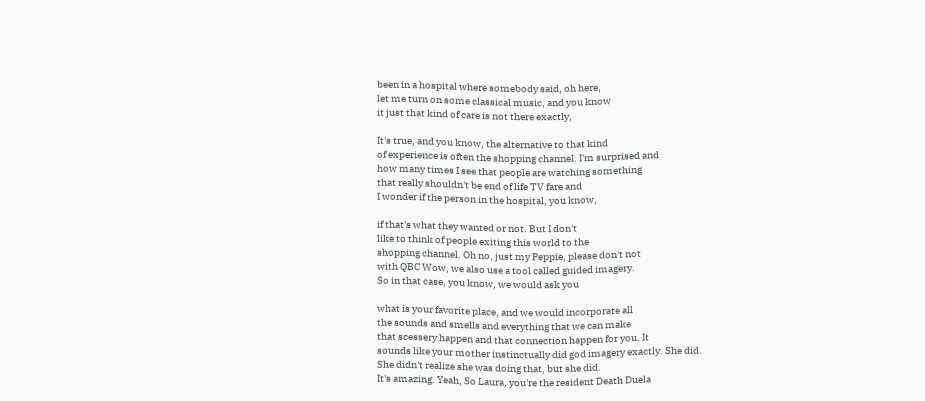been in a hospital where somebody said, oh here,
let me turn on some classical music, and you know
it just that kind of care is not there exactly,

It's true, and you know, the alternative to that kind
of experience is often the shopping channel. I'm surprised and
how many times I see that people are watching something
that really shouldn't be end of life TV fare and
I wonder if the person in the hospital, you know,

if that's what they wanted or not. But I don't
like to think of people exiting this world to the
shopping channel. Oh no, just my Peppie, please don't not
with QBC Wow, we also use a tool called guided imagery.
So in that case, you know, we would ask you

what is your favorite place, and we would incorporate all
the sounds and smells and everything that we can make
that scessery happen and that connection happen for you. It
sounds like your mother instinctually did god imagery exactly. She did.
She didn't realize she was doing that, but she did.
It's amazing. Yeah, So Laura, you're the resident Death Duela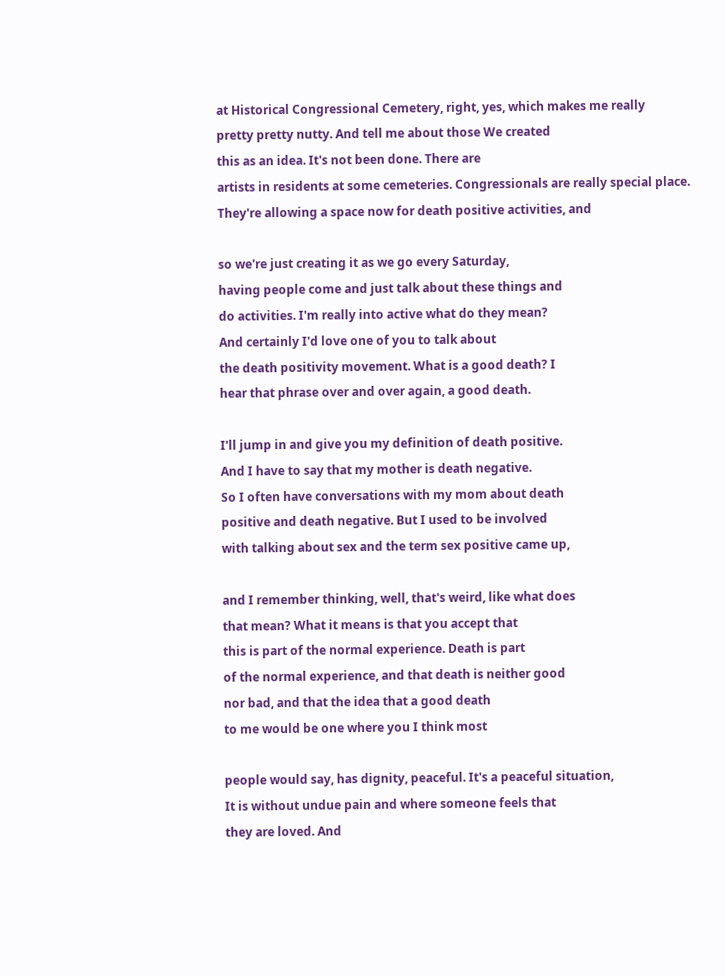at Historical Congressional Cemetery, right, yes, which makes me really
pretty pretty nutty. And tell me about those We created
this as an idea. It's not been done. There are
artists in residents at some cemeteries. Congressionals are really special place.
They're allowing a space now for death positive activities, and

so we're just creating it as we go every Saturday,
having people come and just talk about these things and
do activities. I'm really into active what do they mean?
And certainly I'd love one of you to talk about
the death positivity movement. What is a good death? I
hear that phrase over and over again, a good death.

I'll jump in and give you my definition of death positive.
And I have to say that my mother is death negative.
So I often have conversations with my mom about death
positive and death negative. But I used to be involved
with talking about sex and the term sex positive came up,

and I remember thinking, well, that's weird, like what does
that mean? What it means is that you accept that
this is part of the normal experience. Death is part
of the normal experience, and that death is neither good
nor bad, and that the idea that a good death
to me would be one where you I think most

people would say, has dignity, peaceful. It's a peaceful situation,
It is without undue pain and where someone feels that
they are loved. And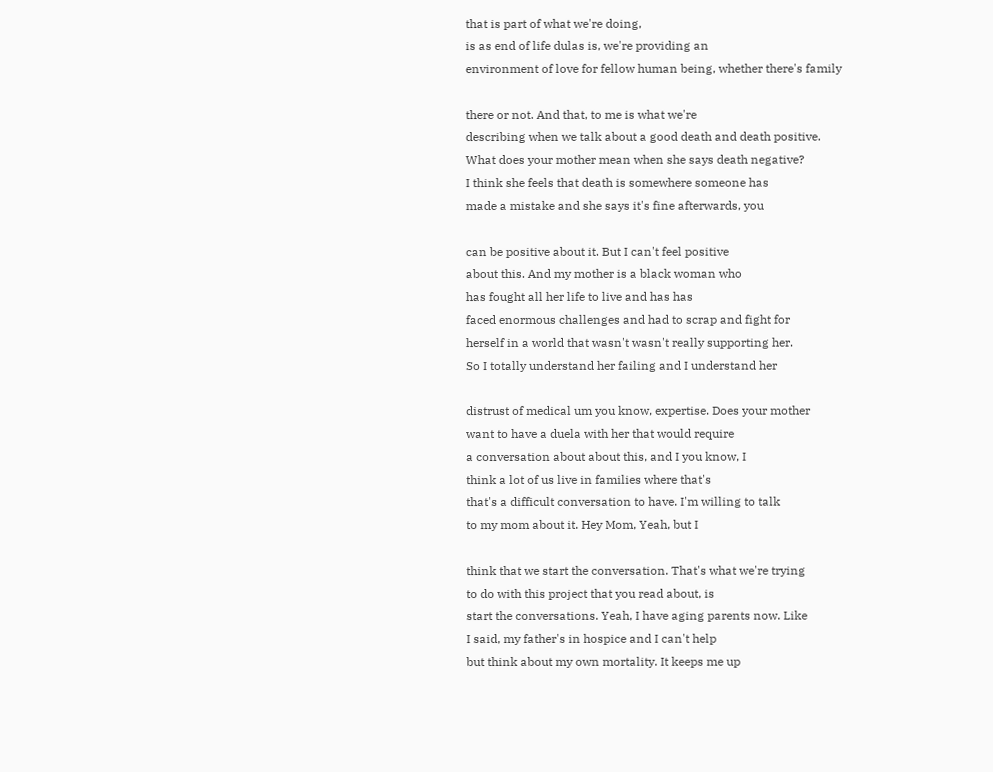that is part of what we're doing,
is as end of life dulas is, we're providing an
environment of love for fellow human being, whether there's family

there or not. And that, to me is what we're
describing when we talk about a good death and death positive.
What does your mother mean when she says death negative?
I think she feels that death is somewhere someone has
made a mistake and she says it's fine afterwards, you

can be positive about it. But I can't feel positive
about this. And my mother is a black woman who
has fought all her life to live and has has
faced enormous challenges and had to scrap and fight for
herself in a world that wasn't wasn't really supporting her.
So I totally understand her failing and I understand her

distrust of medical um you know, expertise. Does your mother
want to have a duela with her that would require
a conversation about about this, and I you know, I
think a lot of us live in families where that's
that's a difficult conversation to have. I'm willing to talk
to my mom about it. Hey Mom, Yeah, but I

think that we start the conversation. That's what we're trying
to do with this project that you read about, is
start the conversations. Yeah, I have aging parents now. Like
I said, my father's in hospice and I can't help
but think about my own mortality. It keeps me up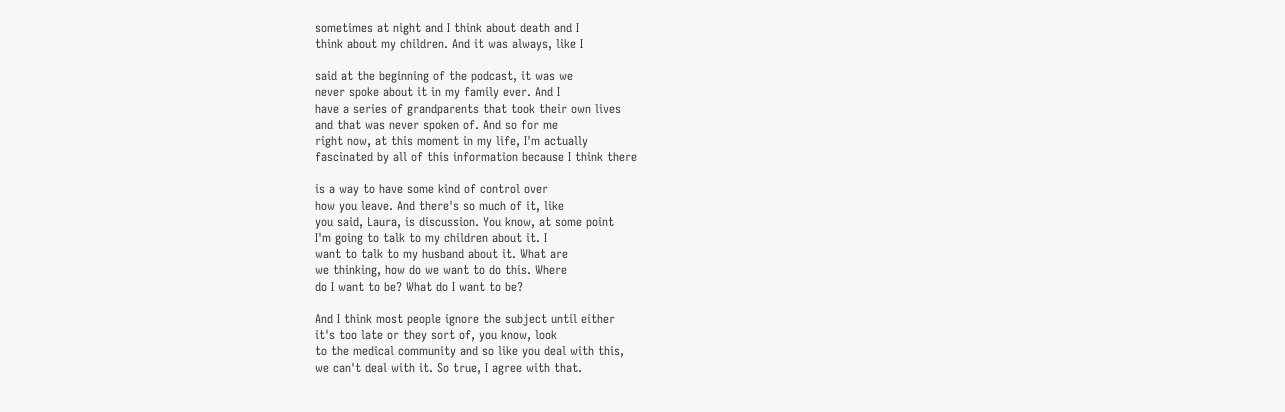sometimes at night and I think about death and I
think about my children. And it was always, like I

said at the beginning of the podcast, it was we
never spoke about it in my family ever. And I
have a series of grandparents that took their own lives
and that was never spoken of. And so for me
right now, at this moment in my life, I'm actually
fascinated by all of this information because I think there

is a way to have some kind of control over
how you leave. And there's so much of it, like
you said, Laura, is discussion. You know, at some point
I'm going to talk to my children about it. I
want to talk to my husband about it. What are
we thinking, how do we want to do this. Where
do I want to be? What do I want to be?

And I think most people ignore the subject until either
it's too late or they sort of, you know, look
to the medical community and so like you deal with this,
we can't deal with it. So true, I agree with that.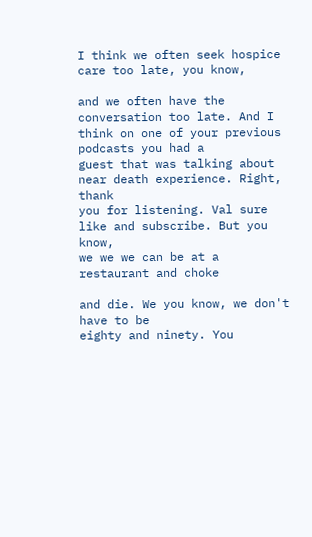I think we often seek hospice care too late, you know,

and we often have the conversation too late. And I
think on one of your previous podcasts you had a
guest that was talking about near death experience. Right, thank
you for listening. Val sure like and subscribe. But you know,
we we we can be at a restaurant and choke

and die. We you know, we don't have to be
eighty and ninety. You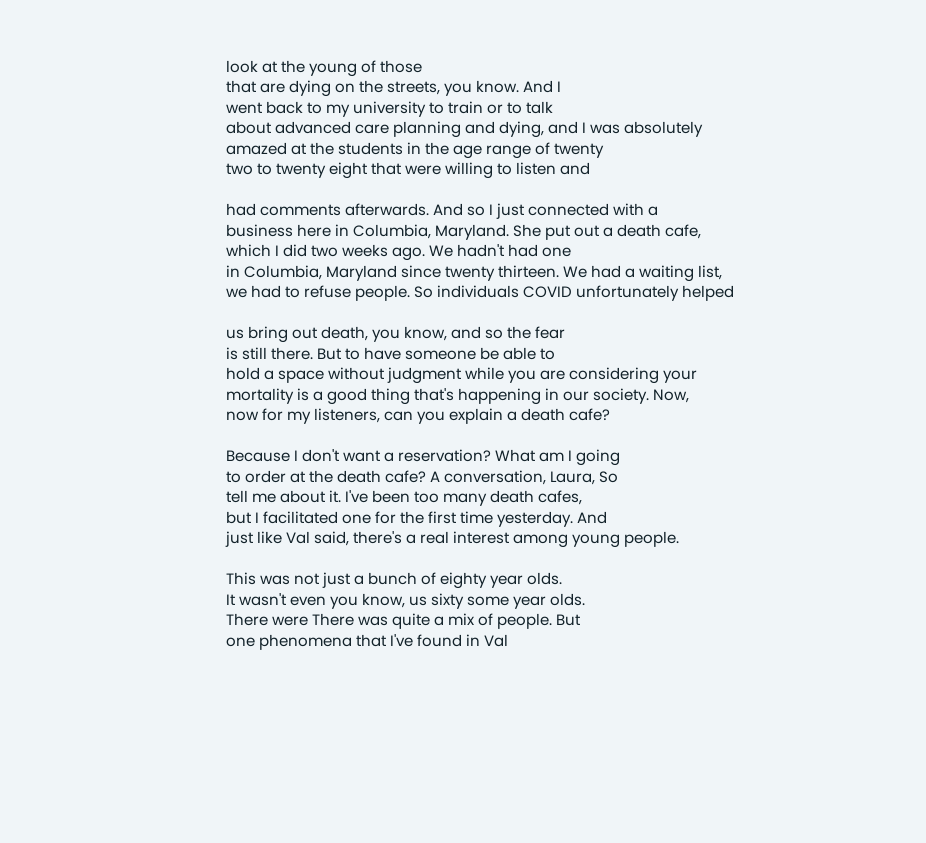look at the young of those
that are dying on the streets, you know. And I
went back to my university to train or to talk
about advanced care planning and dying, and I was absolutely
amazed at the students in the age range of twenty
two to twenty eight that were willing to listen and

had comments afterwards. And so I just connected with a
business here in Columbia, Maryland. She put out a death cafe,
which I did two weeks ago. We hadn't had one
in Columbia, Maryland since twenty thirteen. We had a waiting list,
we had to refuse people. So individuals COVID unfortunately helped

us bring out death, you know, and so the fear
is still there. But to have someone be able to
hold a space without judgment while you are considering your
mortality is a good thing that's happening in our society. Now,
now for my listeners, can you explain a death cafe?

Because I don't want a reservation? What am I going
to order at the death cafe? A conversation, Laura, So
tell me about it. I've been too many death cafes,
but I facilitated one for the first time yesterday. And
just like Val said, there's a real interest among young people.

This was not just a bunch of eighty year olds.
It wasn't even you know, us sixty some year olds.
There were There was quite a mix of people. But
one phenomena that I've found in Val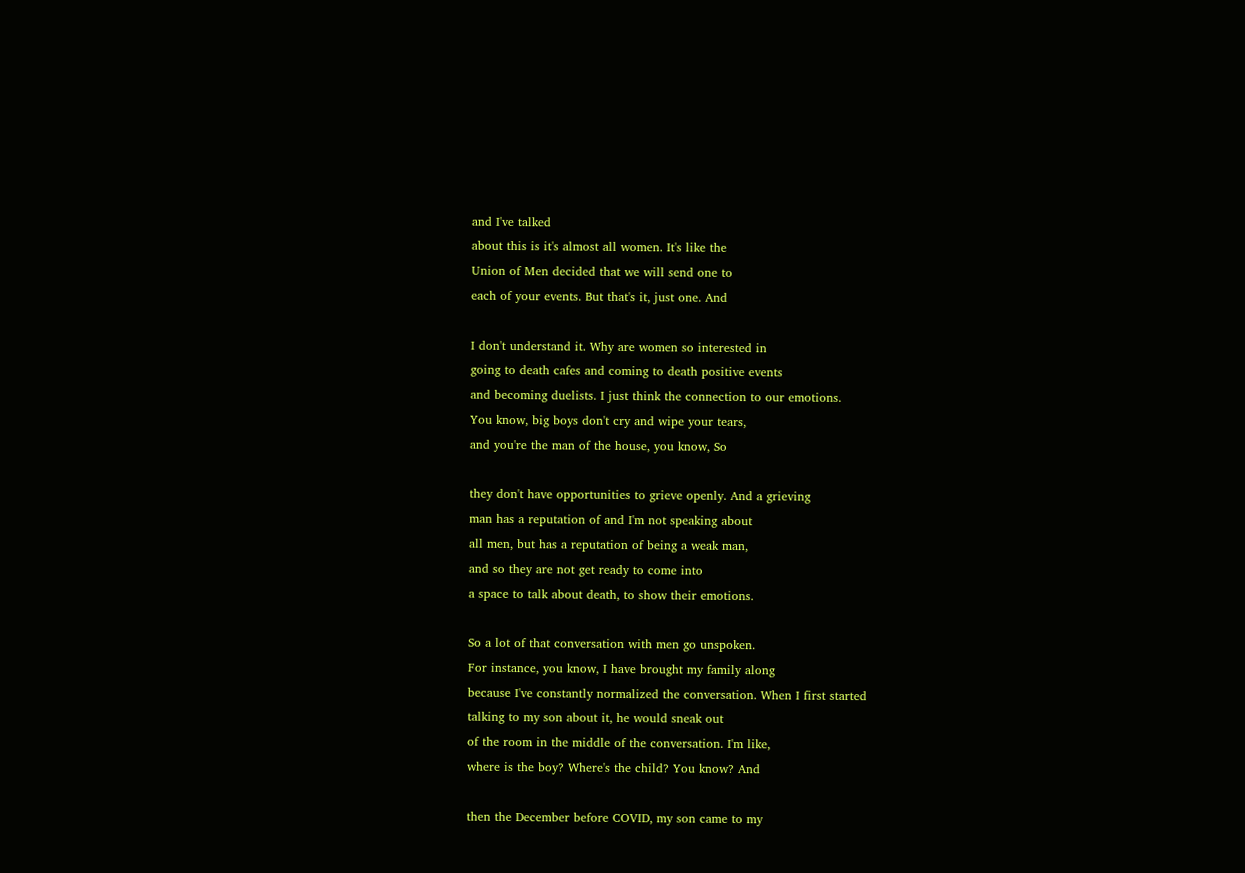and I've talked
about this is it's almost all women. It's like the
Union of Men decided that we will send one to
each of your events. But that's it, just one. And

I don't understand it. Why are women so interested in
going to death cafes and coming to death positive events
and becoming duelists. I just think the connection to our emotions.
You know, big boys don't cry and wipe your tears,
and you're the man of the house, you know, So

they don't have opportunities to grieve openly. And a grieving
man has a reputation of and I'm not speaking about
all men, but has a reputation of being a weak man,
and so they are not get ready to come into
a space to talk about death, to show their emotions.

So a lot of that conversation with men go unspoken.
For instance, you know, I have brought my family along
because I've constantly normalized the conversation. When I first started
talking to my son about it, he would sneak out
of the room in the middle of the conversation. I'm like,
where is the boy? Where's the child? You know? And

then the December before COVID, my son came to my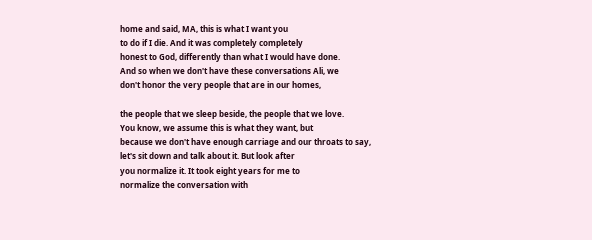home and said, MA, this is what I want you
to do if I die. And it was completely completely
honest to God, differently than what I would have done.
And so when we don't have these conversations Ali, we
don't honor the very people that are in our homes,

the people that we sleep beside, the people that we love.
You know, we assume this is what they want, but
because we don't have enough carriage and our throats to say,
let's sit down and talk about it. But look after
you normalize it. It took eight years for me to
normalize the conversation with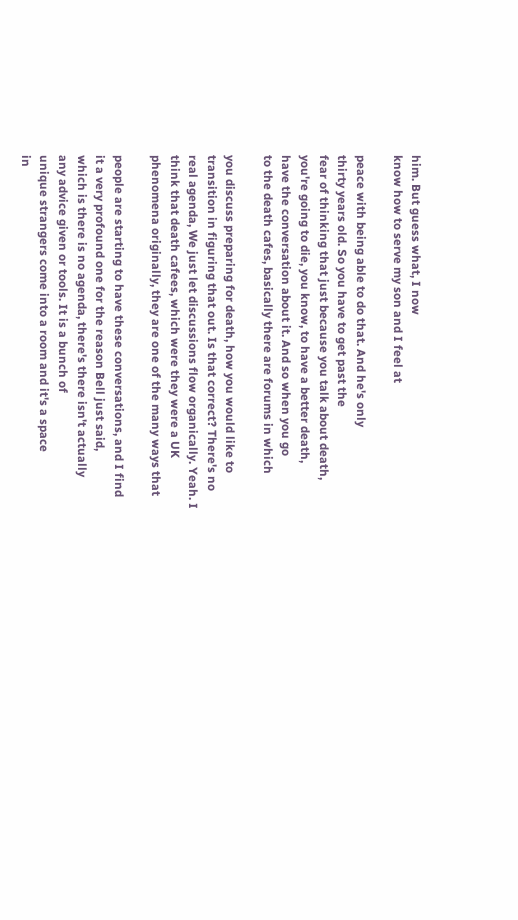him. But guess what, I now
know how to serve my son and I feel at

peace with being able to do that. And he's only
thirty years old. So you have to get past the
fear of thinking that just because you talk about death,
you're going to die, you know, to have a better death,
have the conversation about it. And so when you go
to the death cafes, basically there are forums in which

you discuss preparing for death, how you would like to
transition in figuring that out. Is that correct? There's no
real agenda, We just let discussions flow organically. Yeah. I
think that death cafees, which were they were a UK
phenomena originally, they are one of the many ways that

people are starting to have these conversations, and I find
it a very profound one for the reason Bell just said,
which is there is no agenda, there's there isn't actually
any advice given or tools. It is a bunch of
unique strangers come into a room and it's a space
in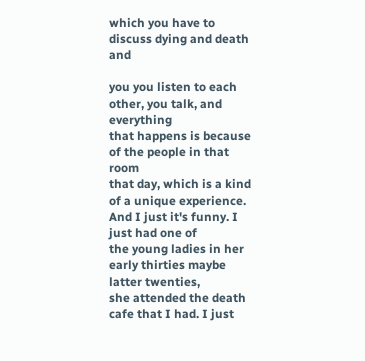which you have to discuss dying and death and

you you listen to each other, you talk, and everything
that happens is because of the people in that room
that day, which is a kind of a unique experience.
And I just it's funny. I just had one of
the young ladies in her early thirties maybe latter twenties,
she attended the death cafe that I had. I just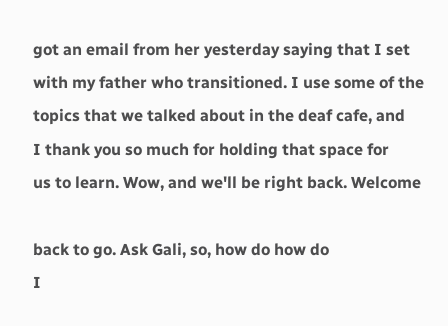got an email from her yesterday saying that I set
with my father who transitioned. I use some of the
topics that we talked about in the deaf cafe, and
I thank you so much for holding that space for
us to learn. Wow, and we'll be right back. Welcome

back to go. Ask Gali, so, how do how do
I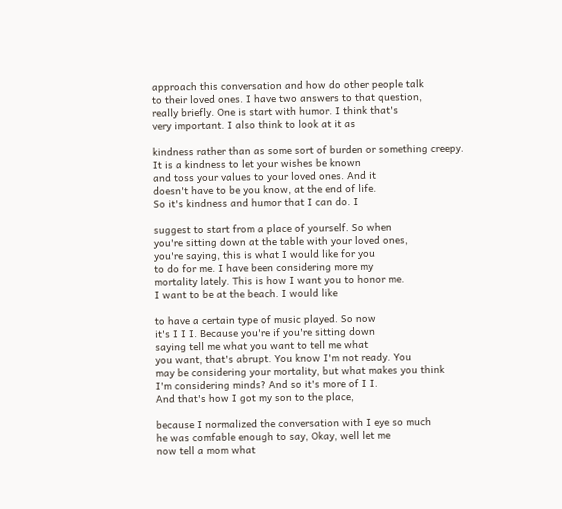approach this conversation and how do other people talk
to their loved ones. I have two answers to that question,
really briefly. One is start with humor. I think that's
very important. I also think to look at it as

kindness rather than as some sort of burden or something creepy.
It is a kindness to let your wishes be known
and toss your values to your loved ones. And it
doesn't have to be you know, at the end of life.
So it's kindness and humor that I can do. I

suggest to start from a place of yourself. So when
you're sitting down at the table with your loved ones,
you're saying, this is what I would like for you
to do for me. I have been considering more my
mortality lately. This is how I want you to honor me.
I want to be at the beach. I would like

to have a certain type of music played. So now
it's I I I. Because you're if you're sitting down
saying tell me what you want to tell me what
you want, that's abrupt. You know I'm not ready. You
may be considering your mortality, but what makes you think
I'm considering minds? And so it's more of I I.
And that's how I got my son to the place,

because I normalized the conversation with I eye so much
he was comfable enough to say, Okay, well let me
now tell a mom what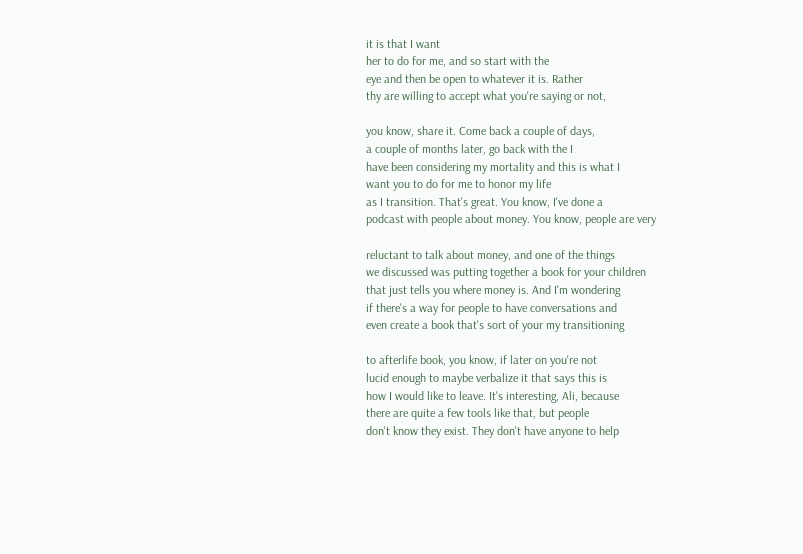it is that I want
her to do for me, and so start with the
eye and then be open to whatever it is. Rather
thy are willing to accept what you're saying or not,

you know, share it. Come back a couple of days,
a couple of months later, go back with the I
have been considering my mortality and this is what I
want you to do for me to honor my life
as I transition. That's great. You know, I've done a
podcast with people about money. You know, people are very

reluctant to talk about money, and one of the things
we discussed was putting together a book for your children
that just tells you where money is. And I'm wondering
if there's a way for people to have conversations and
even create a book that's sort of your my transitioning

to afterlife book, you know, if later on you're not
lucid enough to maybe verbalize it that says this is
how I would like to leave. It's interesting, Ali, because
there are quite a few tools like that, but people
don't know they exist. They don't have anyone to help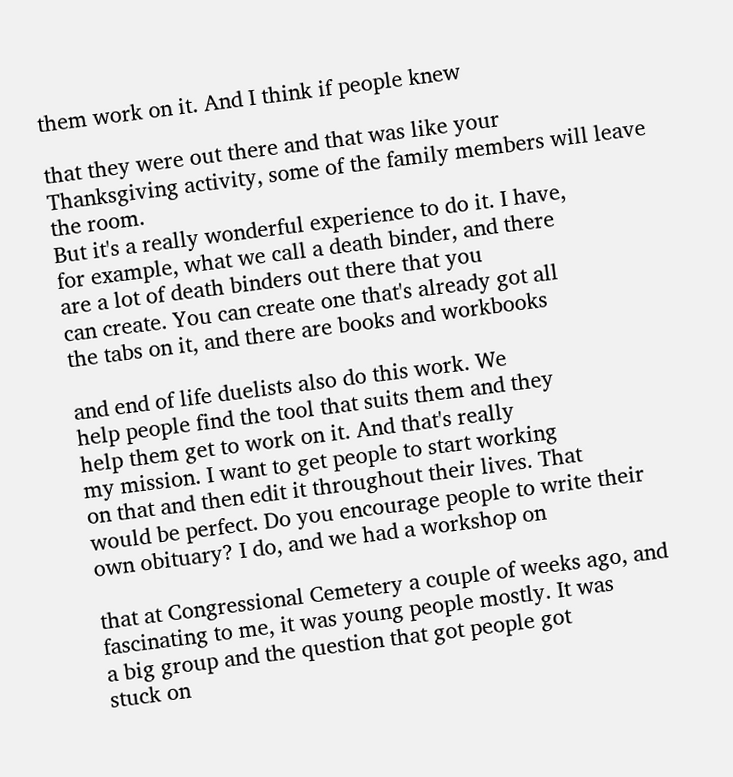them work on it. And I think if people knew

that they were out there and that was like your
Thanksgiving activity, some of the family members will leave the room.
But it's a really wonderful experience to do it. I have,
for example, what we call a death binder, and there
are a lot of death binders out there that you
can create. You can create one that's already got all
the tabs on it, and there are books and workbooks

and end of life duelists also do this work. We
help people find the tool that suits them and they
help them get to work on it. And that's really
my mission. I want to get people to start working
on that and then edit it throughout their lives. That
would be perfect. Do you encourage people to write their
own obituary? I do, and we had a workshop on

that at Congressional Cemetery a couple of weeks ago, and
fascinating to me, it was young people mostly. It was
a big group and the question that got people got
stuck on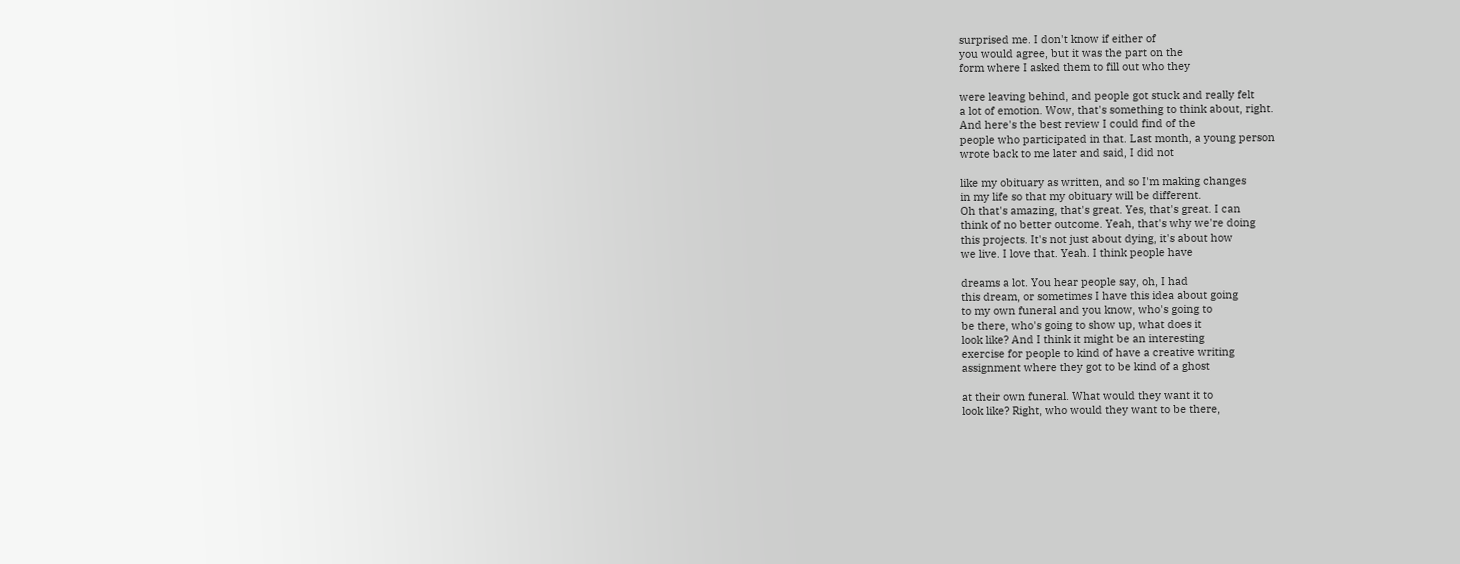surprised me. I don't know if either of
you would agree, but it was the part on the
form where I asked them to fill out who they

were leaving behind, and people got stuck and really felt
a lot of emotion. Wow, that's something to think about, right.
And here's the best review I could find of the
people who participated in that. Last month, a young person
wrote back to me later and said, I did not

like my obituary as written, and so I'm making changes
in my life so that my obituary will be different.
Oh that's amazing, that's great. Yes, that's great. I can
think of no better outcome. Yeah, that's why we're doing
this projects. It's not just about dying, it's about how
we live. I love that. Yeah. I think people have

dreams a lot. You hear people say, oh, I had
this dream, or sometimes I have this idea about going
to my own funeral and you know, who's going to
be there, who's going to show up, what does it
look like? And I think it might be an interesting
exercise for people to kind of have a creative writing
assignment where they got to be kind of a ghost

at their own funeral. What would they want it to
look like? Right, who would they want to be there,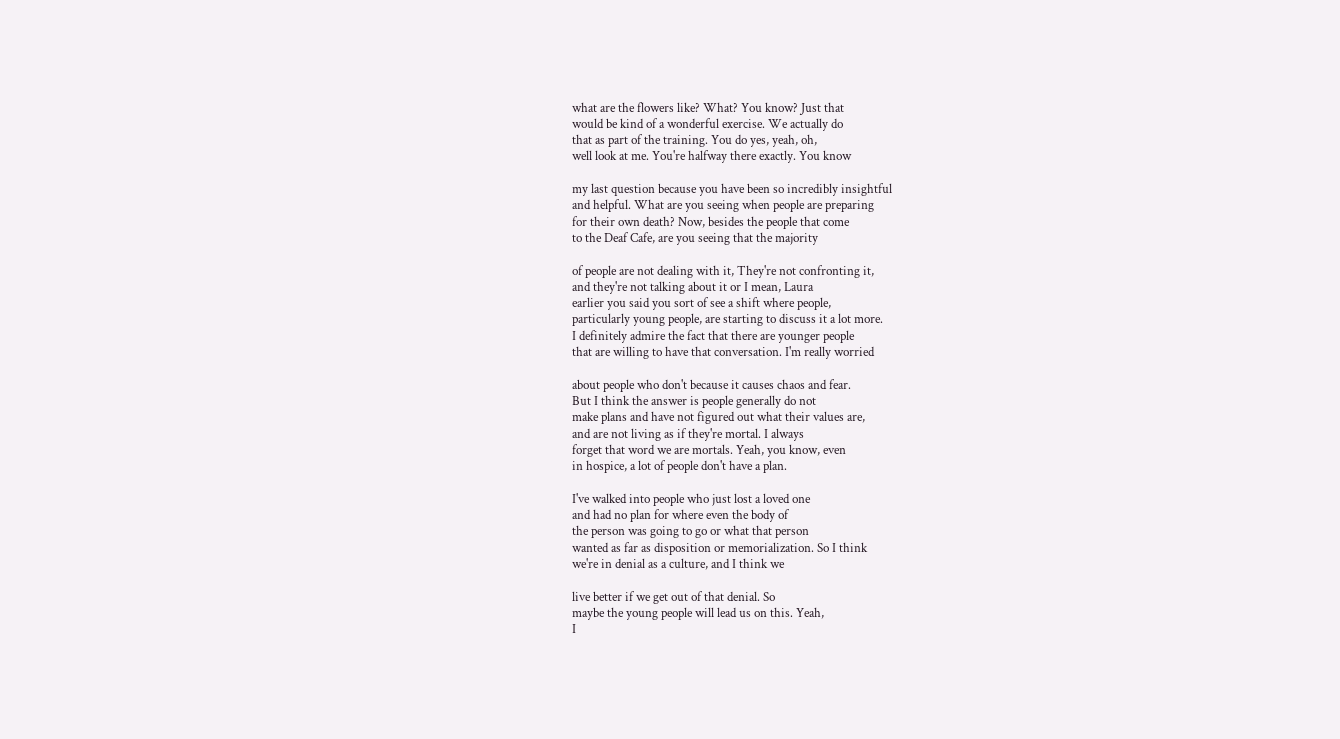what are the flowers like? What? You know? Just that
would be kind of a wonderful exercise. We actually do
that as part of the training. You do yes, yeah, oh,
well look at me. You're halfway there exactly. You know

my last question because you have been so incredibly insightful
and helpful. What are you seeing when people are preparing
for their own death? Now, besides the people that come
to the Deaf Cafe, are you seeing that the majority

of people are not dealing with it, They're not confronting it,
and they're not talking about it or I mean, Laura
earlier you said you sort of see a shift where people,
particularly young people, are starting to discuss it a lot more.
I definitely admire the fact that there are younger people
that are willing to have that conversation. I'm really worried

about people who don't because it causes chaos and fear.
But I think the answer is people generally do not
make plans and have not figured out what their values are,
and are not living as if they're mortal. I always
forget that word we are mortals. Yeah, you know, even
in hospice, a lot of people don't have a plan.

I've walked into people who just lost a loved one
and had no plan for where even the body of
the person was going to go or what that person
wanted as far as disposition or memorialization. So I think
we're in denial as a culture, and I think we

live better if we get out of that denial. So
maybe the young people will lead us on this. Yeah,
I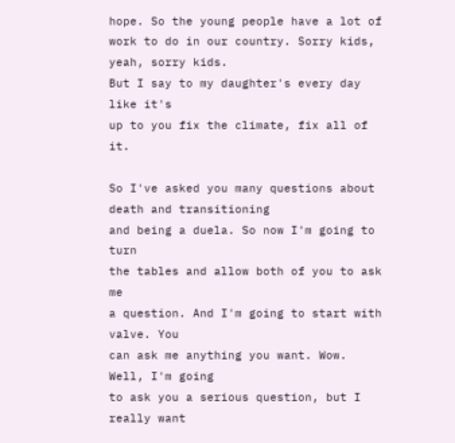hope. So the young people have a lot of
work to do in our country. Sorry kids, yeah, sorry kids.
But I say to my daughter's every day like it's
up to you fix the climate, fix all of it.

So I've asked you many questions about death and transitioning
and being a duela. So now I'm going to turn
the tables and allow both of you to ask me
a question. And I'm going to start with valve. You
can ask me anything you want. Wow. Well, I'm going
to ask you a serious question, but I really want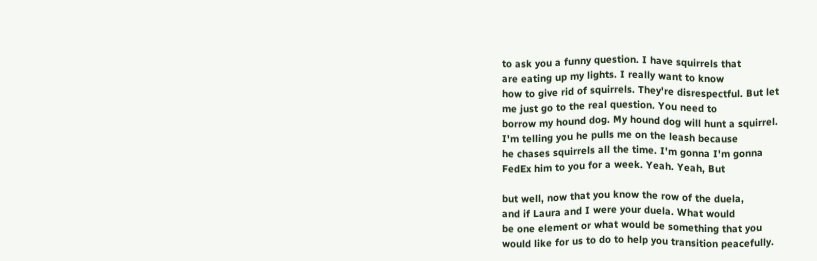to ask you a funny question. I have squirrels that
are eating up my lights. I really want to know
how to give rid of squirrels. They're disrespectful. But let
me just go to the real question. You need to
borrow my hound dog. My hound dog will hunt a squirrel.
I'm telling you he pulls me on the leash because
he chases squirrels all the time. I'm gonna I'm gonna
FedEx him to you for a week. Yeah. Yeah, But

but well, now that you know the row of the duela,
and if Laura and I were your duela. What would
be one element or what would be something that you
would like for us to do to help you transition peacefully.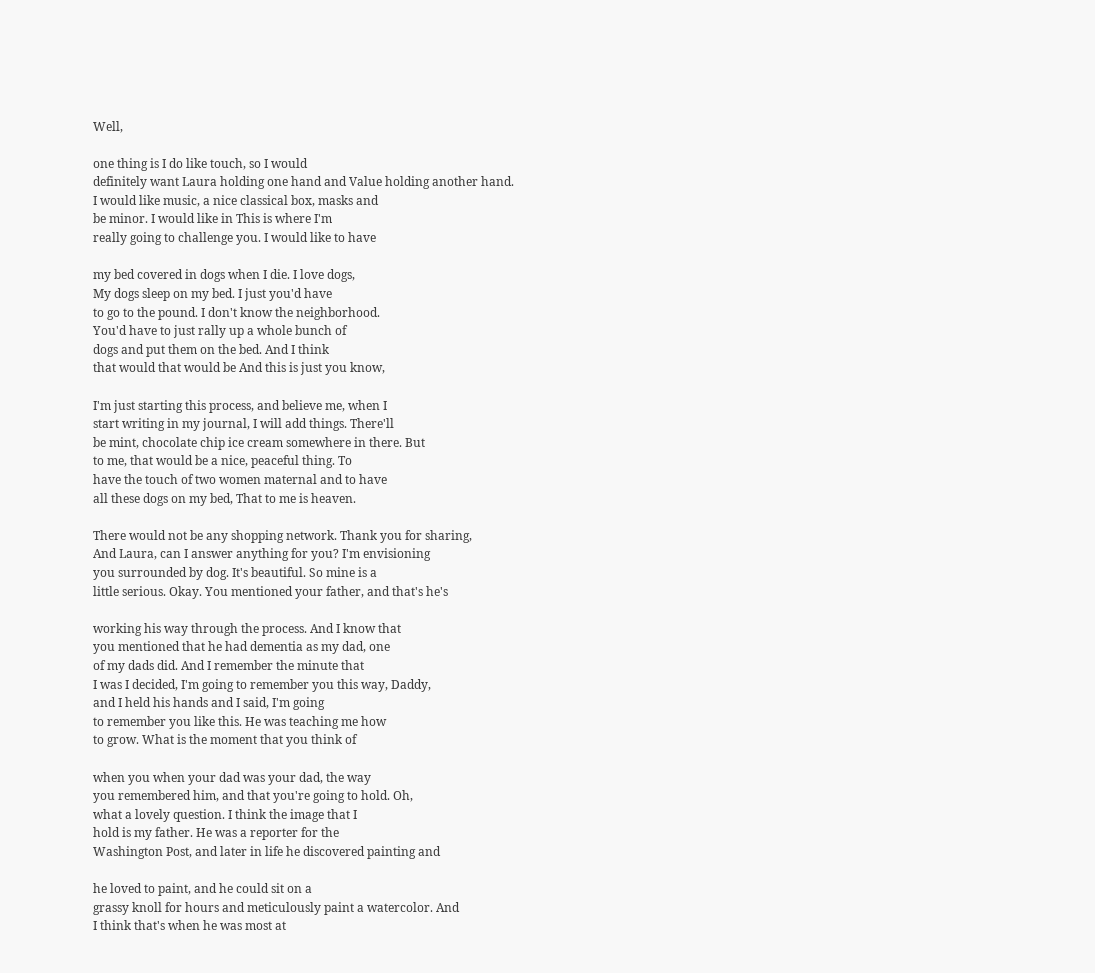Well,

one thing is I do like touch, so I would
definitely want Laura holding one hand and Value holding another hand.
I would like music, a nice classical box, masks and
be minor. I would like in This is where I'm
really going to challenge you. I would like to have

my bed covered in dogs when I die. I love dogs,
My dogs sleep on my bed. I just you'd have
to go to the pound. I don't know the neighborhood.
You'd have to just rally up a whole bunch of
dogs and put them on the bed. And I think
that would that would be And this is just you know,

I'm just starting this process, and believe me, when I
start writing in my journal, I will add things. There'll
be mint, chocolate chip ice cream somewhere in there. But
to me, that would be a nice, peaceful thing. To
have the touch of two women maternal and to have
all these dogs on my bed, That to me is heaven.

There would not be any shopping network. Thank you for sharing,
And Laura, can I answer anything for you? I'm envisioning
you surrounded by dog. It's beautiful. So mine is a
little serious. Okay. You mentioned your father, and that's he's

working his way through the process. And I know that
you mentioned that he had dementia as my dad, one
of my dads did. And I remember the minute that
I was I decided, I'm going to remember you this way, Daddy,
and I held his hands and I said, I'm going
to remember you like this. He was teaching me how
to grow. What is the moment that you think of

when you when your dad was your dad, the way
you remembered him, and that you're going to hold. Oh,
what a lovely question. I think the image that I
hold is my father. He was a reporter for the
Washington Post, and later in life he discovered painting and

he loved to paint, and he could sit on a
grassy knoll for hours and meticulously paint a watercolor. And
I think that's when he was most at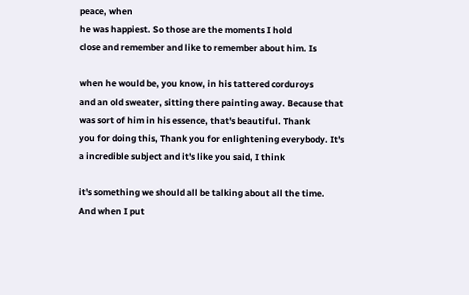peace, when
he was happiest. So those are the moments I hold
close and remember and like to remember about him. Is

when he would be, you know, in his tattered corduroys
and an old sweater, sitting there painting away. Because that
was sort of him in his essence, that's beautiful. Thank
you for doing this, Thank you for enlightening everybody. It's
a incredible subject and it's like you said, I think

it's something we should all be talking about all the time.
And when I put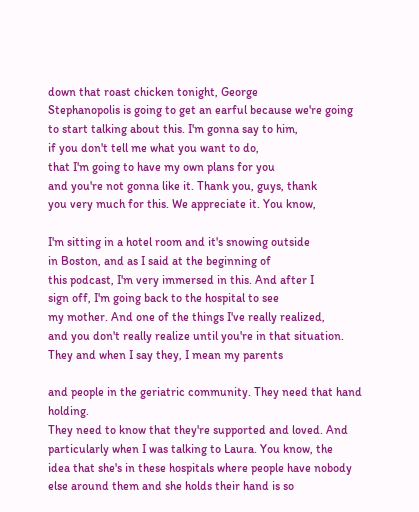down that roast chicken tonight, George
Stephanopolis is going to get an earful because we're going
to start talking about this. I'm gonna say to him,
if you don't tell me what you want to do,
that I'm going to have my own plans for you
and you're not gonna like it. Thank you, guys, thank
you very much for this. We appreciate it. You know,

I'm sitting in a hotel room and it's snowing outside
in Boston, and as I said at the beginning of
this podcast, I'm very immersed in this. And after I
sign off, I'm going back to the hospital to see
my mother. And one of the things I've really realized,
and you don't really realize until you're in that situation.
They and when I say they, I mean my parents

and people in the geriatric community. They need that hand holding.
They need to know that they're supported and loved. And
particularly when I was talking to Laura. You know, the
idea that she's in these hospitals where people have nobody
else around them and she holds their hand is so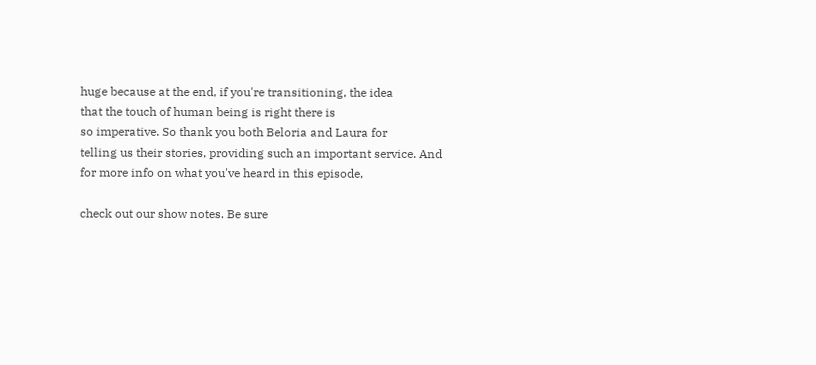huge because at the end, if you're transitioning, the idea
that the touch of human being is right there is
so imperative. So thank you both Beloria and Laura for
telling us their stories, providing such an important service. And
for more info on what you've heard in this episode,

check out our show notes. Be sure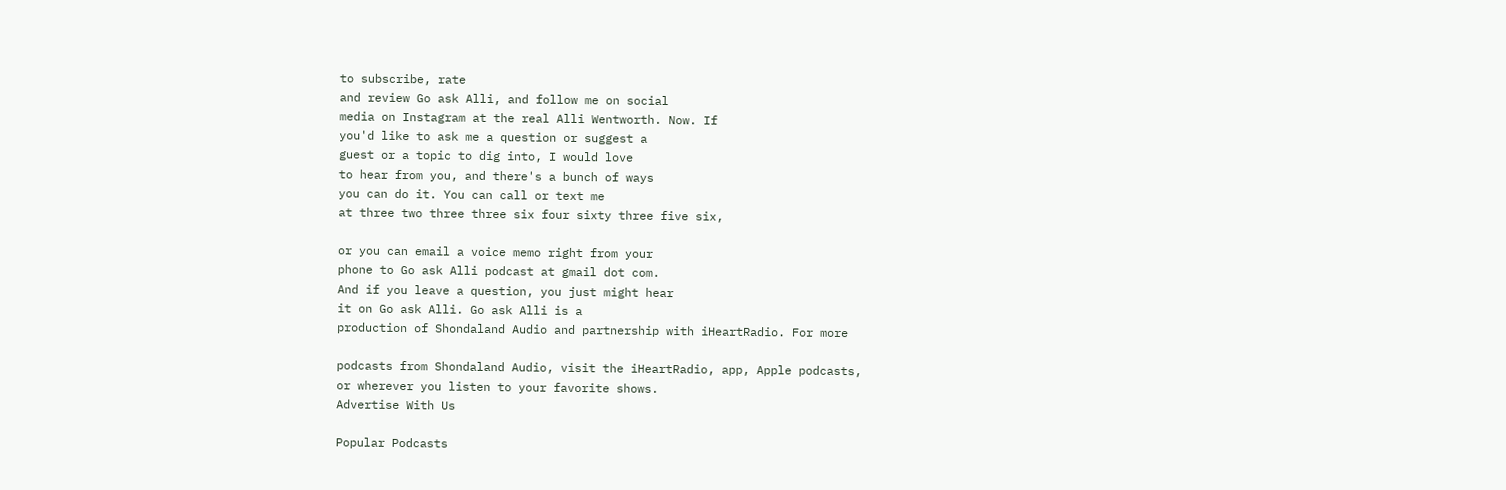to subscribe, rate
and review Go ask Alli, and follow me on social
media on Instagram at the real Alli Wentworth. Now. If
you'd like to ask me a question or suggest a
guest or a topic to dig into, I would love
to hear from you, and there's a bunch of ways
you can do it. You can call or text me
at three two three three six four sixty three five six,

or you can email a voice memo right from your
phone to Go ask Alli podcast at gmail dot com.
And if you leave a question, you just might hear
it on Go ask Alli. Go ask Alli is a
production of Shondaland Audio and partnership with iHeartRadio. For more

podcasts from Shondaland Audio, visit the iHeartRadio, app, Apple podcasts,
or wherever you listen to your favorite shows.
Advertise With Us

Popular Podcasts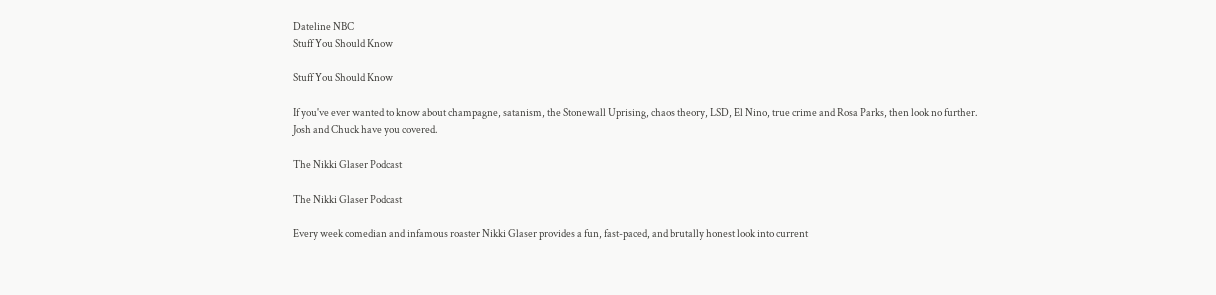Dateline NBC
Stuff You Should Know

Stuff You Should Know

If you've ever wanted to know about champagne, satanism, the Stonewall Uprising, chaos theory, LSD, El Nino, true crime and Rosa Parks, then look no further. Josh and Chuck have you covered.

The Nikki Glaser Podcast

The Nikki Glaser Podcast

Every week comedian and infamous roaster Nikki Glaser provides a fun, fast-paced, and brutally honest look into current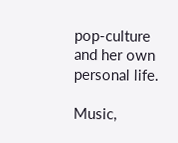pop-culture and her own personal life.

Music,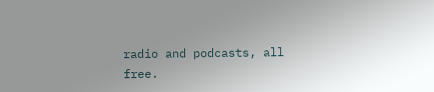radio and podcasts, all free.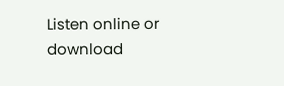Listen online or download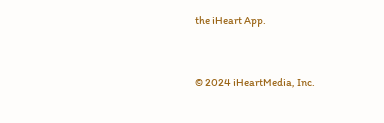the iHeart App.


© 2024 iHeartMedia, Inc.